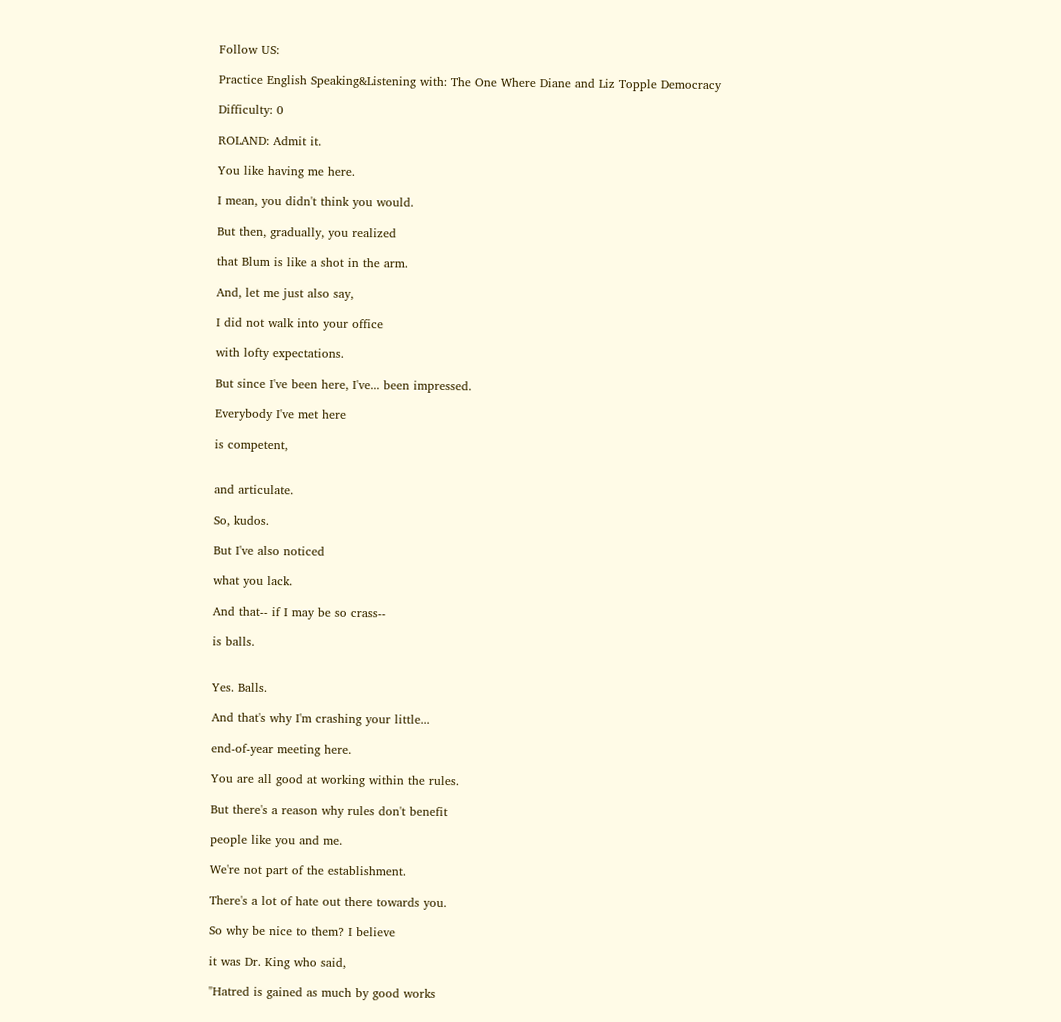Follow US:

Practice English Speaking&Listening with: The One Where Diane and Liz Topple Democracy

Difficulty: 0

ROLAND: Admit it.

You like having me here.

I mean, you didn't think you would.

But then, gradually, you realized

that Blum is like a shot in the arm.

And, let me just also say,

I did not walk into your office

with lofty expectations.

But since I've been here, I've... been impressed.

Everybody I've met here

is competent,


and articulate.

So, kudos.

But I've also noticed

what you lack.

And that-- if I may be so crass--

is balls.


Yes. Balls.

And that's why I'm crashing your little...

end-of-year meeting here.

You are all good at working within the rules.

But there's a reason why rules don't benefit

people like you and me.

We're not part of the establishment.

There's a lot of hate out there towards you.

So why be nice to them? I believe

it was Dr. King who said,

"Hatred is gained as much by good works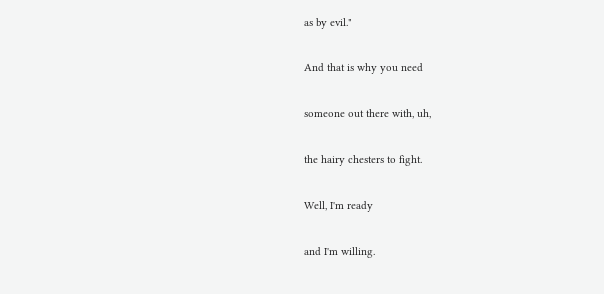as by evil."

And that is why you need

someone out there with, uh,

the hairy chesters to fight.

Well, I'm ready

and I'm willing.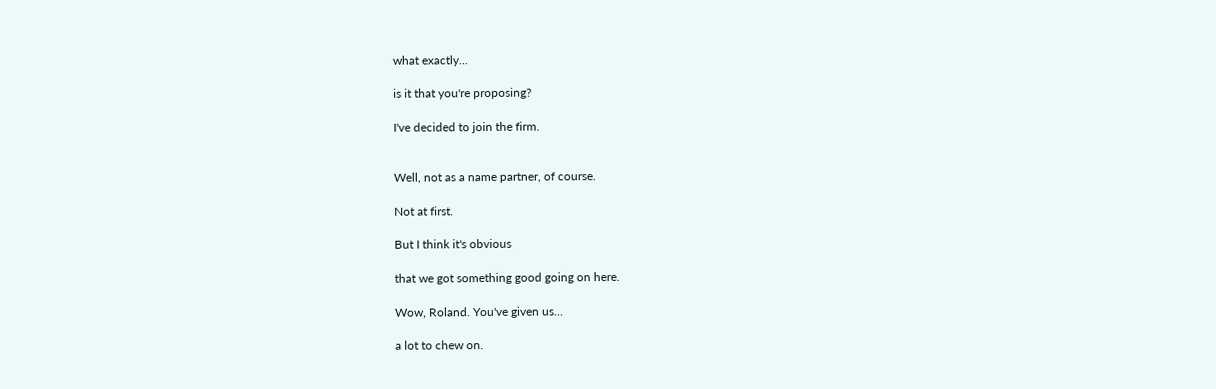what exactly...

is it that you're proposing?

I've decided to join the firm.


Well, not as a name partner, of course.

Not at first.

But I think it's obvious

that we got something good going on here.

Wow, Roland. You've given us...

a lot to chew on.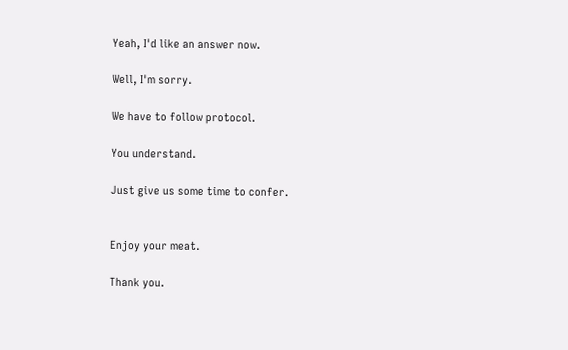Yeah, I'd like an answer now.

Well, I'm sorry.

We have to follow protocol.

You understand.

Just give us some time to confer.


Enjoy your meat.

Thank you.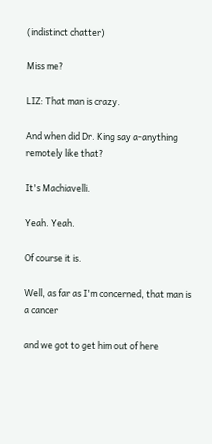(indistinct chatter)

Miss me?

LIZ: That man is crazy.

And when did Dr. King say a-anything remotely like that?

It's Machiavelli.

Yeah. Yeah.

Of course it is.

Well, as far as I'm concerned, that man is a cancer

and we got to get him out of here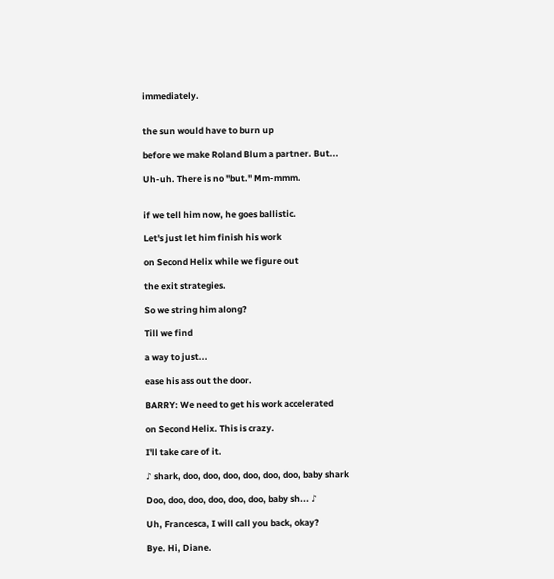immediately.


the sun would have to burn up

before we make Roland Blum a partner. But...

Uh-uh. There is no "but." Mm-mmm.


if we tell him now, he goes ballistic.

Let's just let him finish his work

on Second Helix while we figure out

the exit strategies.

So we string him along?

Till we find

a way to just...

ease his ass out the door.

BARRY: We need to get his work accelerated

on Second Helix. This is crazy.

I'll take care of it.

♪ shark, doo, doo, doo, doo, doo, doo, baby shark

Doo, doo, doo, doo, doo, doo, baby sh... ♪

Uh, Francesca, I will call you back, okay?

Bye. Hi, Diane.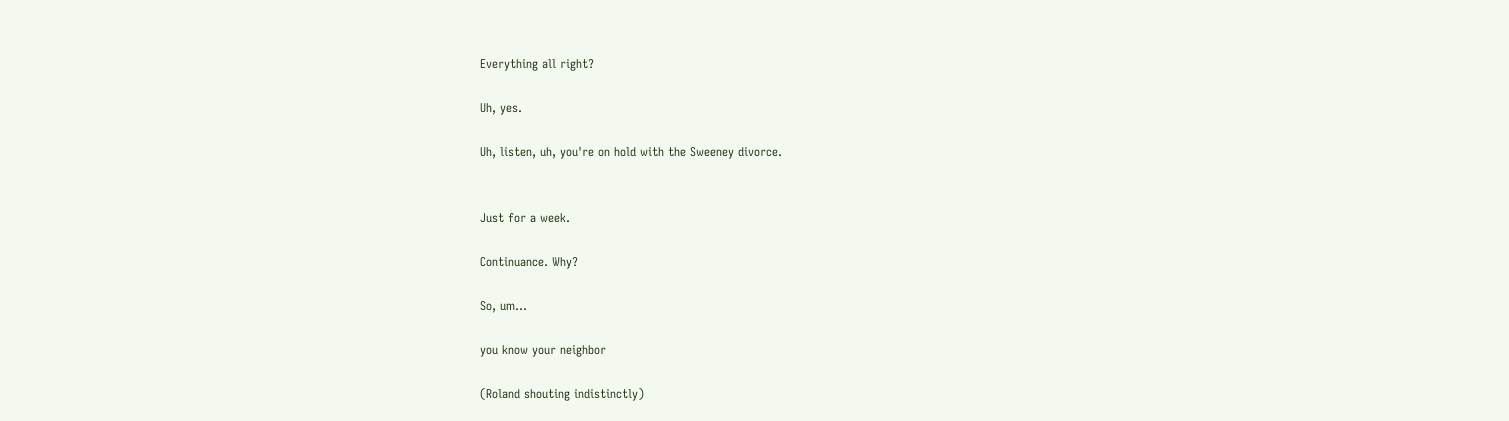Everything all right?

Uh, yes.

Uh, listen, uh, you're on hold with the Sweeney divorce.


Just for a week.

Continuance. Why?

So, um...

you know your neighbor

(Roland shouting indistinctly)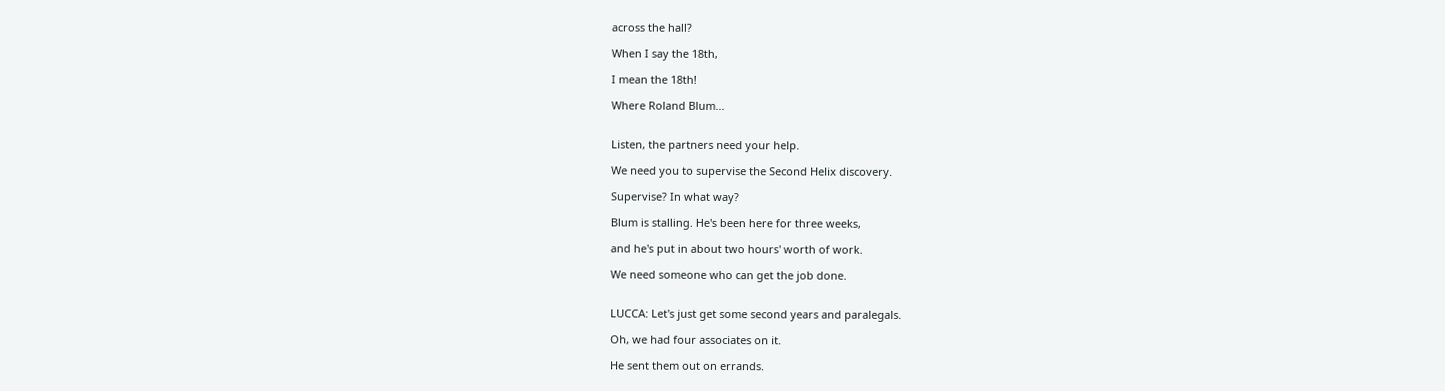across the hall?

When I say the 18th,

I mean the 18th!

Where Roland Blum...


Listen, the partners need your help.

We need you to supervise the Second Helix discovery.

Supervise? In what way?

Blum is stalling. He's been here for three weeks,

and he's put in about two hours' worth of work.

We need someone who can get the job done.


LUCCA: Let's just get some second years and paralegals.

Oh, we had four associates on it.

He sent them out on errands.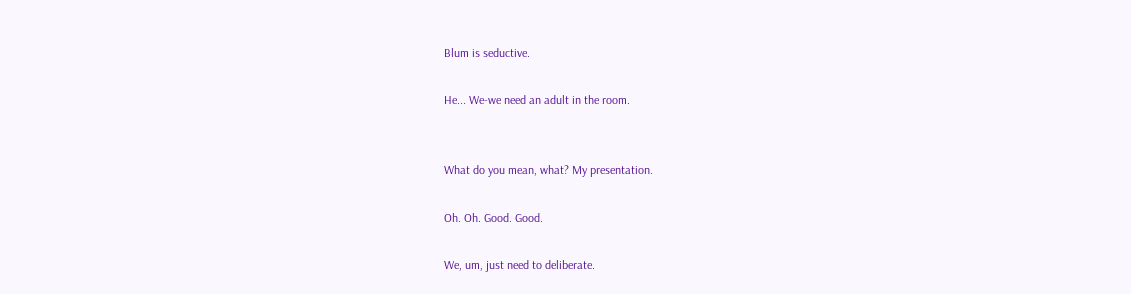Blum is seductive.

He... We-we need an adult in the room.


What do you mean, what? My presentation.

Oh. Oh. Good. Good.

We, um, just need to deliberate.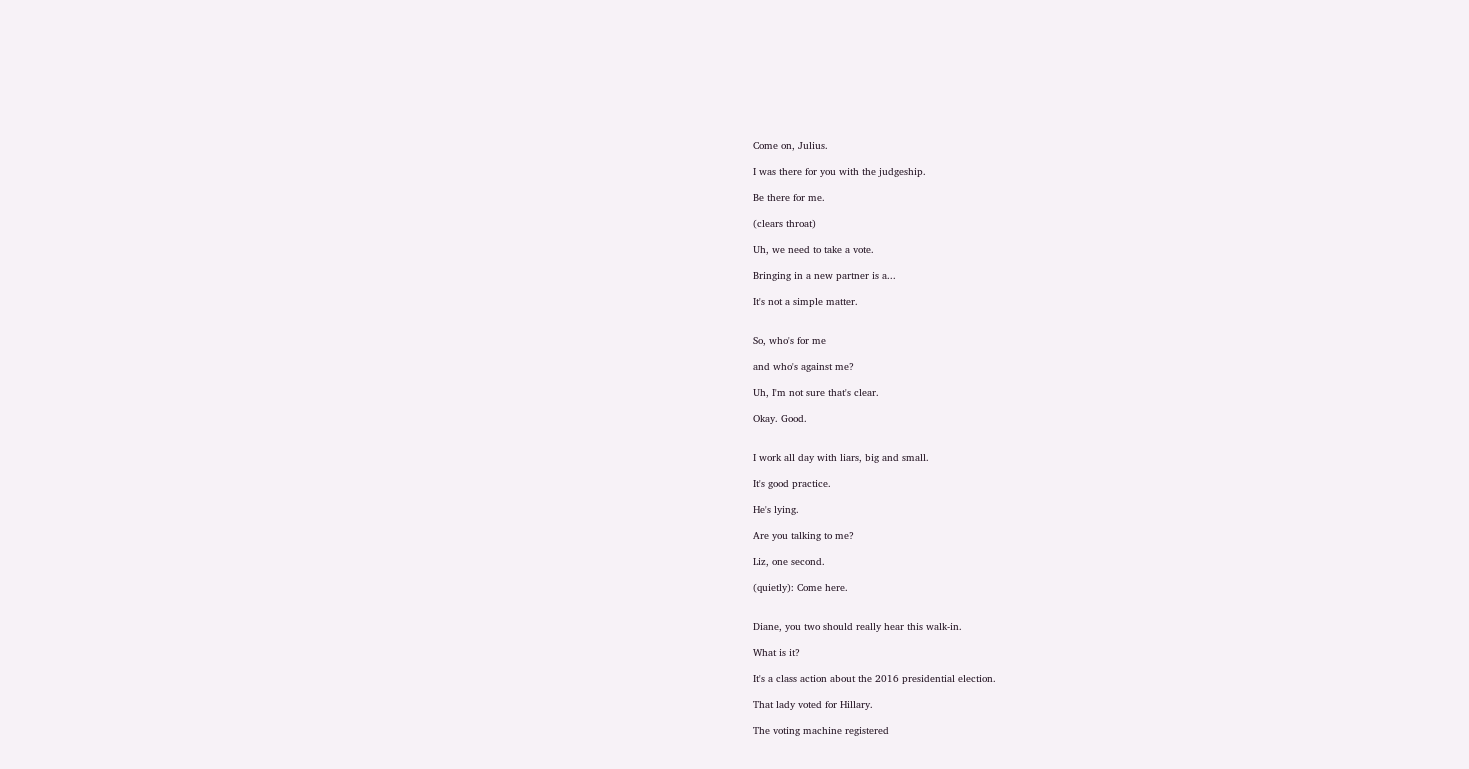Come on, Julius.

I was there for you with the judgeship.

Be there for me.

(clears throat)

Uh, we need to take a vote.

Bringing in a new partner is a...

It's not a simple matter.


So, who's for me

and who's against me?

Uh, I'm not sure that's clear.

Okay. Good.


I work all day with liars, big and small.

It's good practice.

He's lying.

Are you talking to me?

Liz, one second.

(quietly): Come here.


Diane, you two should really hear this walk-in.

What is it?

It's a class action about the 2016 presidential election.

That lady voted for Hillary.

The voting machine registered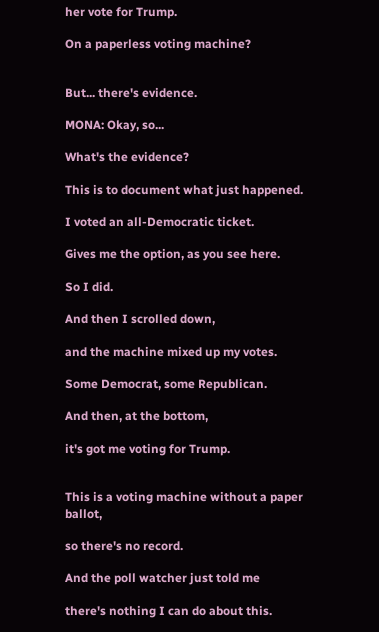her vote for Trump.

On a paperless voting machine?


But... there's evidence.

MONA: Okay, so...

What's the evidence?

This is to document what just happened.

I voted an all-Democratic ticket.

Gives me the option, as you see here.

So I did.

And then I scrolled down,

and the machine mixed up my votes.

Some Democrat, some Republican.

And then, at the bottom,

it's got me voting for Trump.


This is a voting machine without a paper ballot,

so there's no record.

And the poll watcher just told me

there's nothing I can do about this.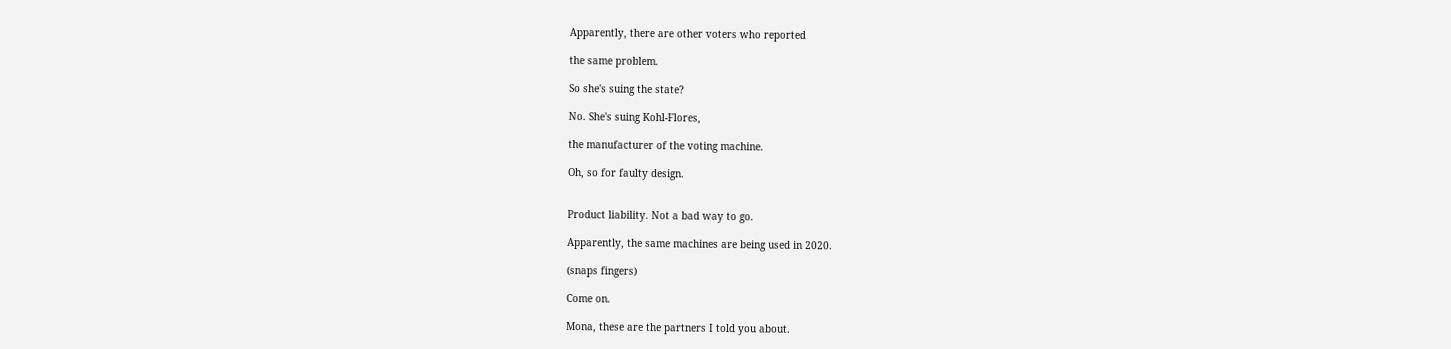Apparently, there are other voters who reported

the same problem.

So she's suing the state?

No. She's suing Kohl-Flores,

the manufacturer of the voting machine.

Oh, so for faulty design.


Product liability. Not a bad way to go.

Apparently, the same machines are being used in 2020.

(snaps fingers)

Come on.

Mona, these are the partners I told you about.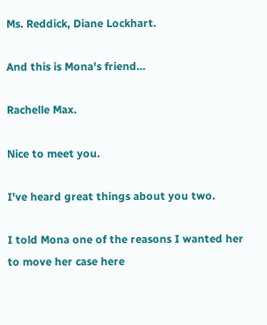Ms. Reddick, Diane Lockhart.

And this is Mona's friend...

Rachelle Max.

Nice to meet you.

I've heard great things about you two.

I told Mona one of the reasons I wanted her to move her case here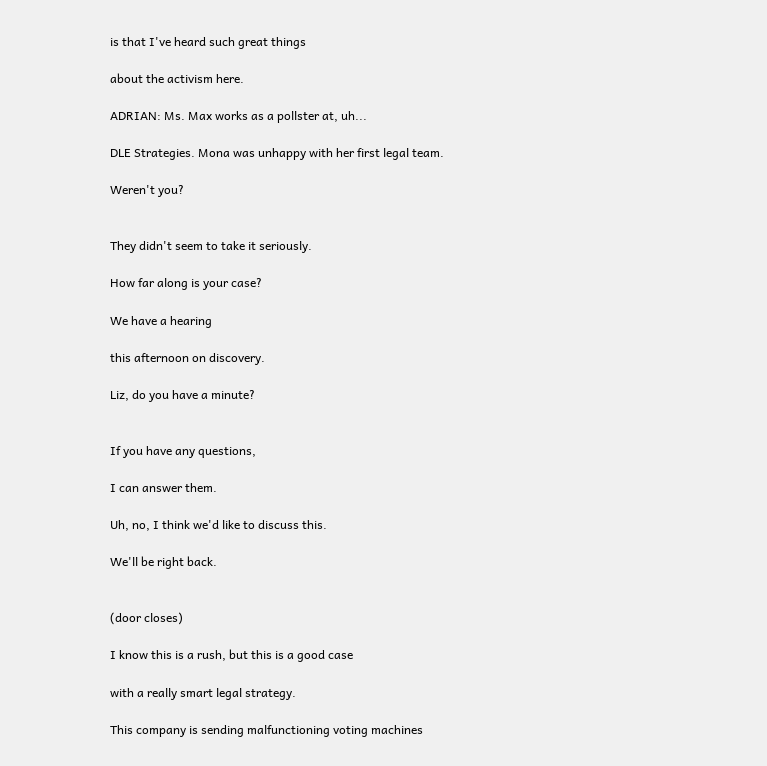is that I've heard such great things

about the activism here.

ADRIAN: Ms. Max works as a pollster at, uh...

DLE Strategies. Mona was unhappy with her first legal team.

Weren't you?


They didn't seem to take it seriously.

How far along is your case?

We have a hearing

this afternoon on discovery.

Liz, do you have a minute?


If you have any questions,

I can answer them.

Uh, no, I think we'd like to discuss this.

We'll be right back.


(door closes)

I know this is a rush, but this is a good case

with a really smart legal strategy.

This company is sending malfunctioning voting machines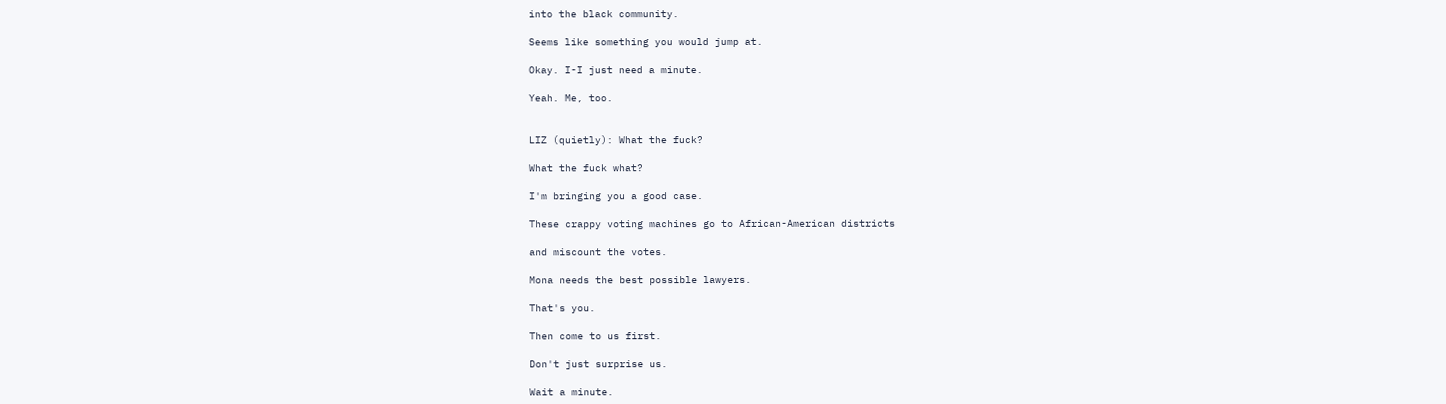into the black community.

Seems like something you would jump at.

Okay. I-I just need a minute.

Yeah. Me, too.


LIZ (quietly): What the fuck?

What the fuck what?

I'm bringing you a good case.

These crappy voting machines go to African-American districts

and miscount the votes.

Mona needs the best possible lawyers.

That's you.

Then come to us first.

Don't just surprise us.

Wait a minute.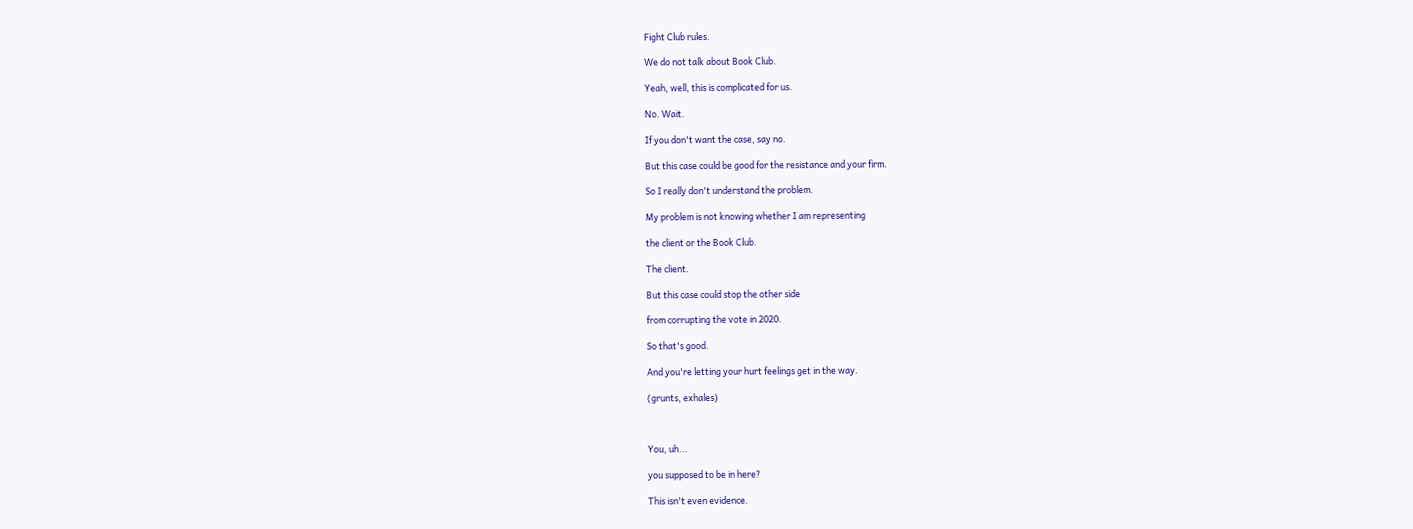Fight Club rules.

We do not talk about Book Club.

Yeah, well, this is complicated for us.

No. Wait.

If you don't want the case, say no.

But this case could be good for the resistance and your firm.

So I really don't understand the problem.

My problem is not knowing whether I am representing

the client or the Book Club.

The client.

But this case could stop the other side

from corrupting the vote in 2020.

So that's good.

And you're letting your hurt feelings get in the way.

(grunts, exhales)



You, uh...

you supposed to be in here?

This isn't even evidence.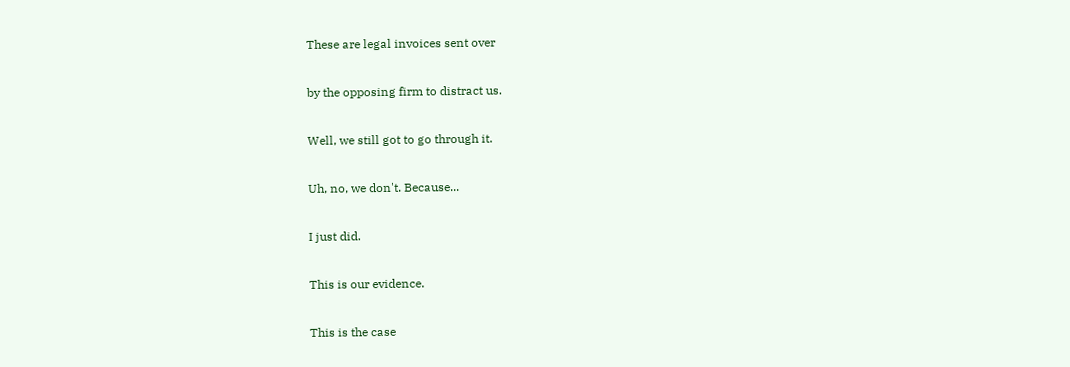These are legal invoices sent over

by the opposing firm to distract us.

Well, we still got to go through it.

Uh, no, we don't. Because...

I just did.

This is our evidence.

This is the case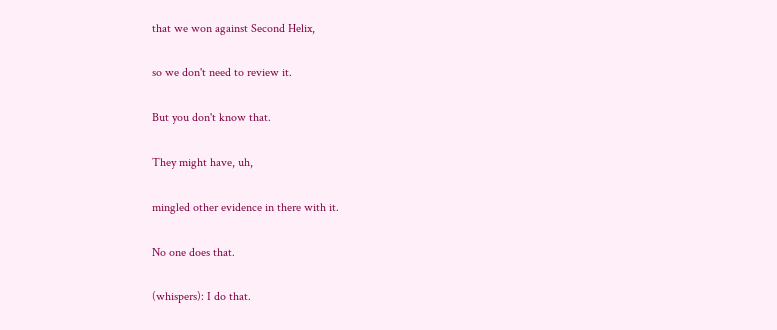that we won against Second Helix,

so we don't need to review it.

But you don't know that.

They might have, uh,

mingled other evidence in there with it.

No one does that.

(whispers): I do that.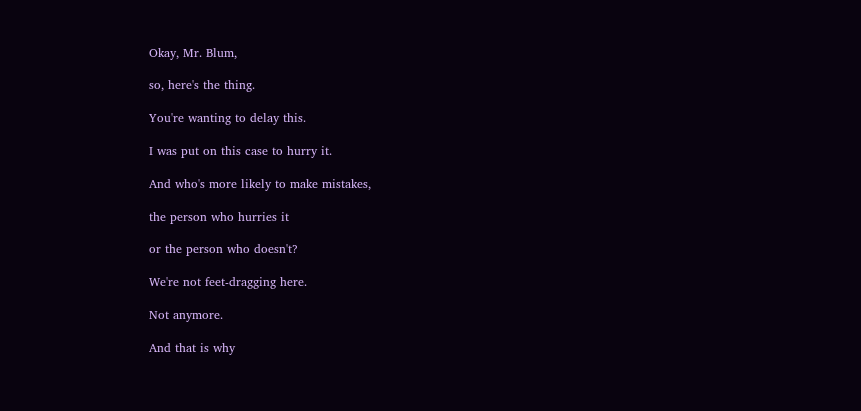Okay, Mr. Blum,

so, here's the thing.

You're wanting to delay this.

I was put on this case to hurry it.

And who's more likely to make mistakes,

the person who hurries it

or the person who doesn't?

We're not feet-dragging here.

Not anymore.

And that is why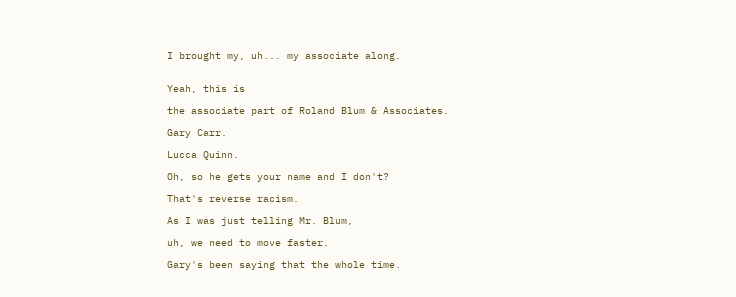I brought my, uh... my associate along.


Yeah, this is

the associate part of Roland Blum & Associates.

Gary Carr.

Lucca Quinn.

Oh, so he gets your name and I don't?

That's reverse racism.

As I was just telling Mr. Blum,

uh, we need to move faster.

Gary's been saying that the whole time.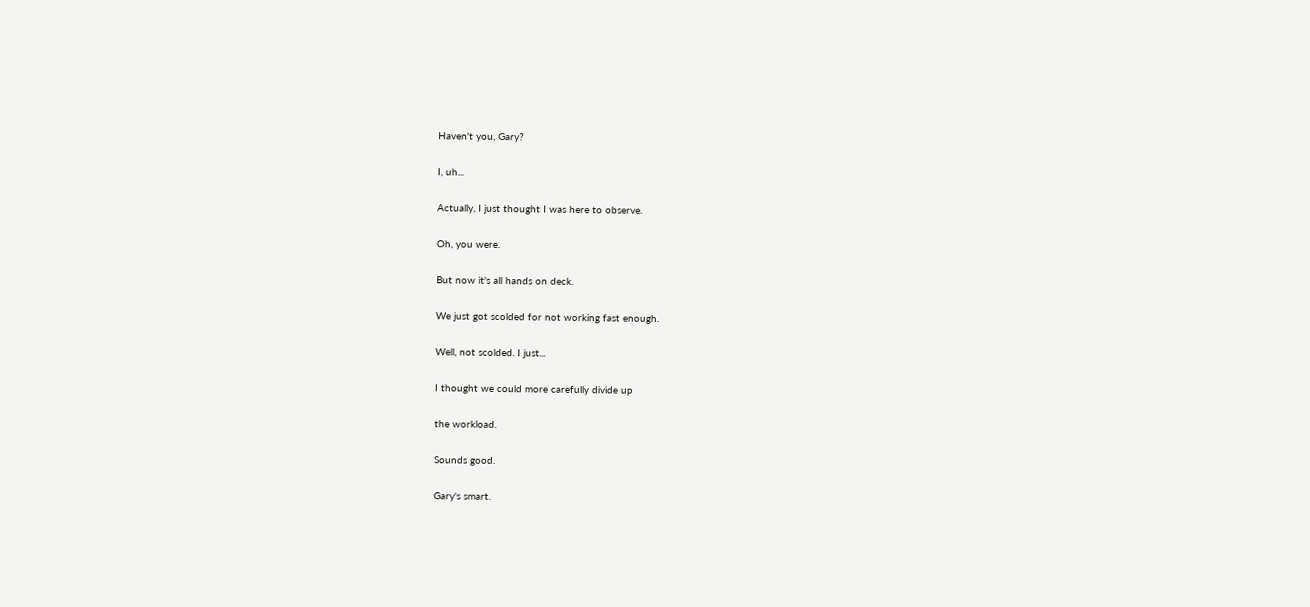Haven't you, Gary?

I, uh...

Actually, I just thought I was here to observe.

Oh, you were.

But now it's all hands on deck.

We just got scolded for not working fast enough.

Well, not scolded. I just...

I thought we could more carefully divide up

the workload.

Sounds good.

Gary's smart.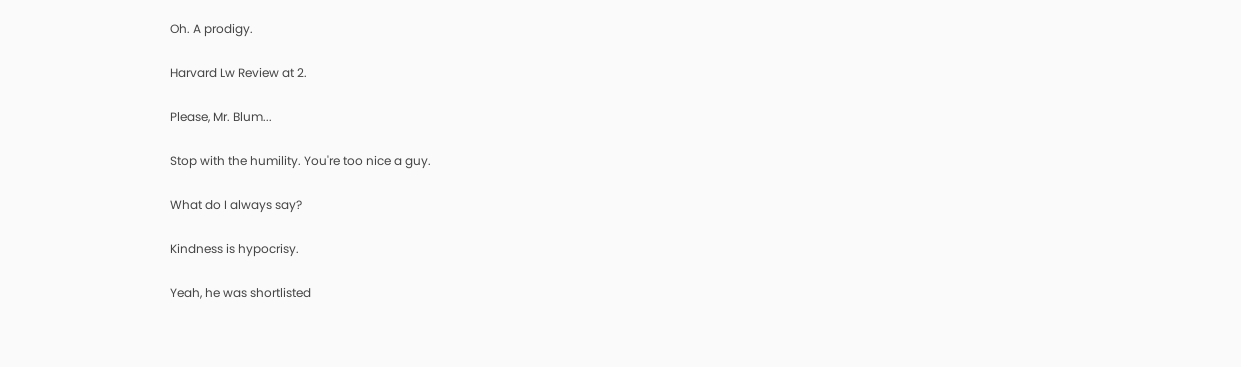Oh. A prodigy.

Harvard Lw Review at 2.

Please, Mr. Blum...

Stop with the humility. You're too nice a guy.

What do I always say?

Kindness is hypocrisy.

Yeah, he was shortlisted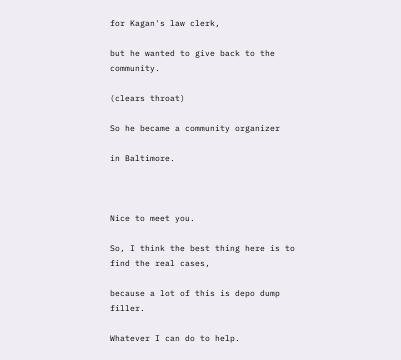for Kagan's law clerk,

but he wanted to give back to the community.

(clears throat)

So he became a community organizer

in Baltimore.



Nice to meet you.

So, I think the best thing here is to find the real cases,

because a lot of this is depo dump filler.

Whatever I can do to help.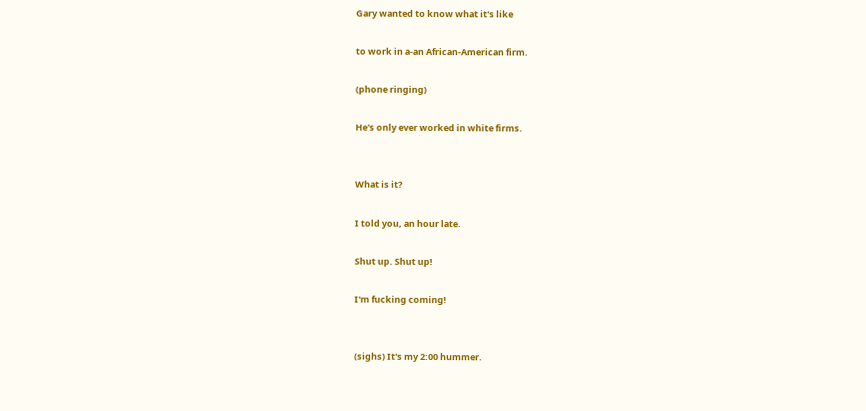Gary wanted to know what it's like

to work in a-an African-American firm.

(phone ringing)

He's only ever worked in white firms.


What is it?

I told you, an hour late.

Shut up. Shut up!

I'm fucking coming!


(sighs) It's my 2:00 hummer.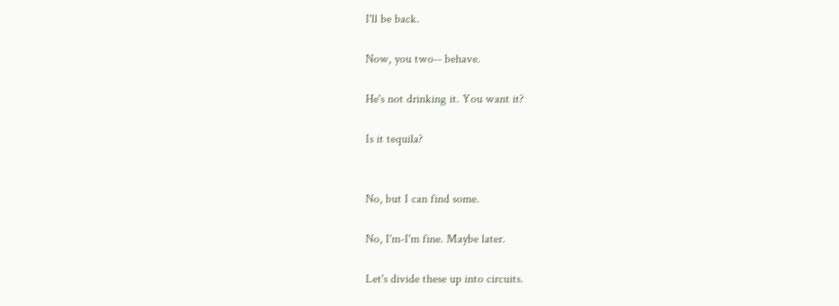I'll be back.

Now, you two-- behave.

He's not drinking it. You want it?

Is it tequila?


No, but I can find some.

No, I'm-I'm fine. Maybe later.

Let's divide these up into circuits.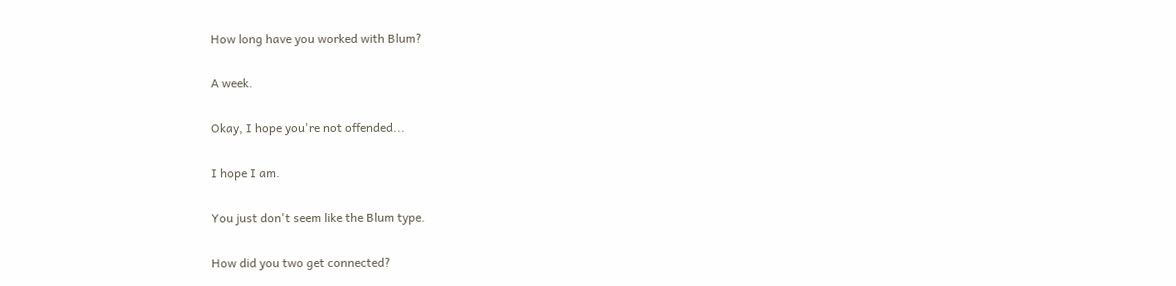How long have you worked with Blum?

A week.

Okay, I hope you're not offended...

I hope I am.

You just don't seem like the Blum type.

How did you two get connected?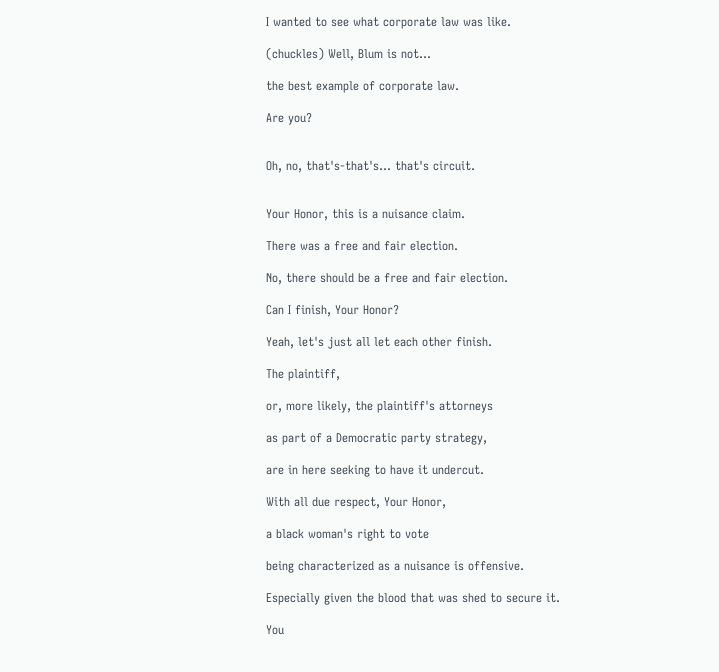I wanted to see what corporate law was like.

(chuckles) Well, Blum is not...

the best example of corporate law.

Are you?


Oh, no, that's-that's... that's circuit.


Your Honor, this is a nuisance claim.

There was a free and fair election.

No, there should be a free and fair election.

Can I finish, Your Honor?

Yeah, let's just all let each other finish.

The plaintiff,

or, more likely, the plaintiff's attorneys

as part of a Democratic party strategy,

are in here seeking to have it undercut.

With all due respect, Your Honor,

a black woman's right to vote

being characterized as a nuisance is offensive.

Especially given the blood that was shed to secure it.

You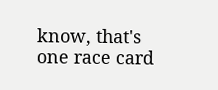know, that's one race card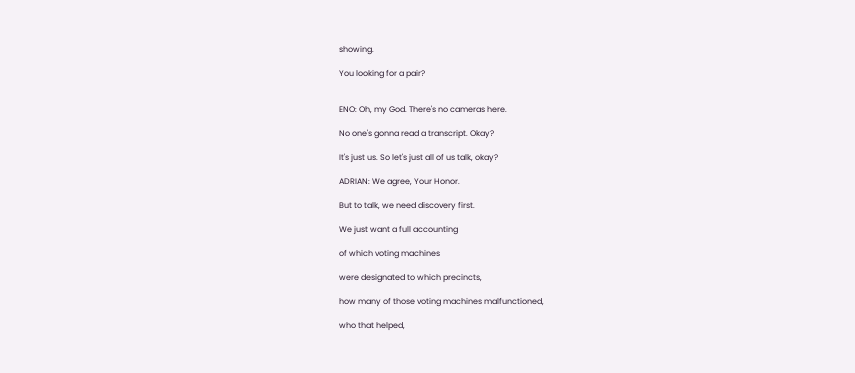showing.

You looking for a pair?


ENO: Oh, my God. There's no cameras here.

No one's gonna read a transcript. Okay?

It's just us. So let's just all of us talk, okay?

ADRIAN: We agree, Your Honor.

But to talk, we need discovery first.

We just want a full accounting

of which voting machines

were designated to which precincts,

how many of those voting machines malfunctioned,

who that helped,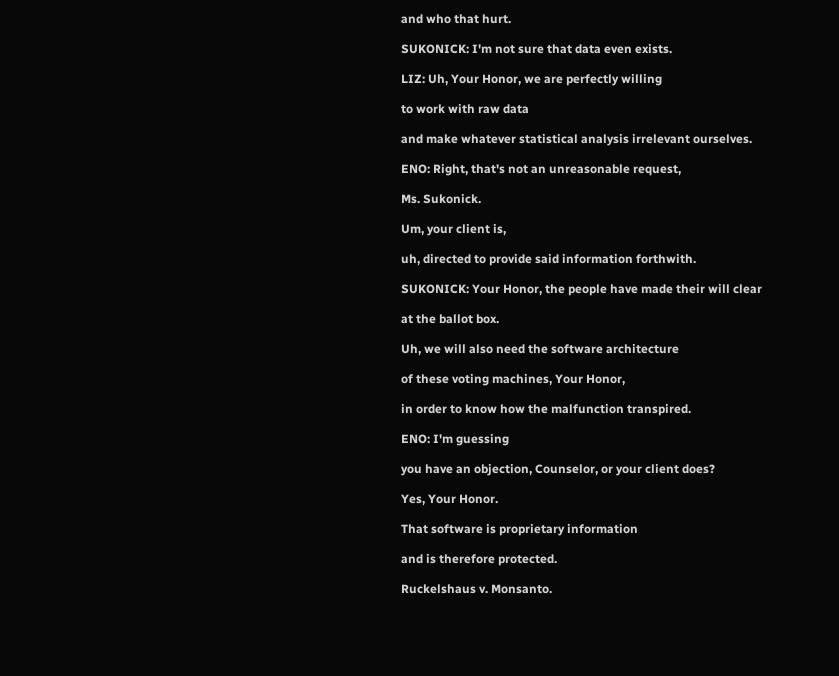and who that hurt.

SUKONICK: I'm not sure that data even exists.

LIZ: Uh, Your Honor, we are perfectly willing

to work with raw data

and make whatever statistical analysis irrelevant ourselves.

ENO: Right, that's not an unreasonable request,

Ms. Sukonick.

Um, your client is,

uh, directed to provide said information forthwith.

SUKONICK: Your Honor, the people have made their will clear

at the ballot box.

Uh, we will also need the software architecture

of these voting machines, Your Honor,

in order to know how the malfunction transpired.

ENO: I'm guessing

you have an objection, Counselor, or your client does?

Yes, Your Honor.

That software is proprietary information

and is therefore protected.

Ruckelshaus v. Monsanto.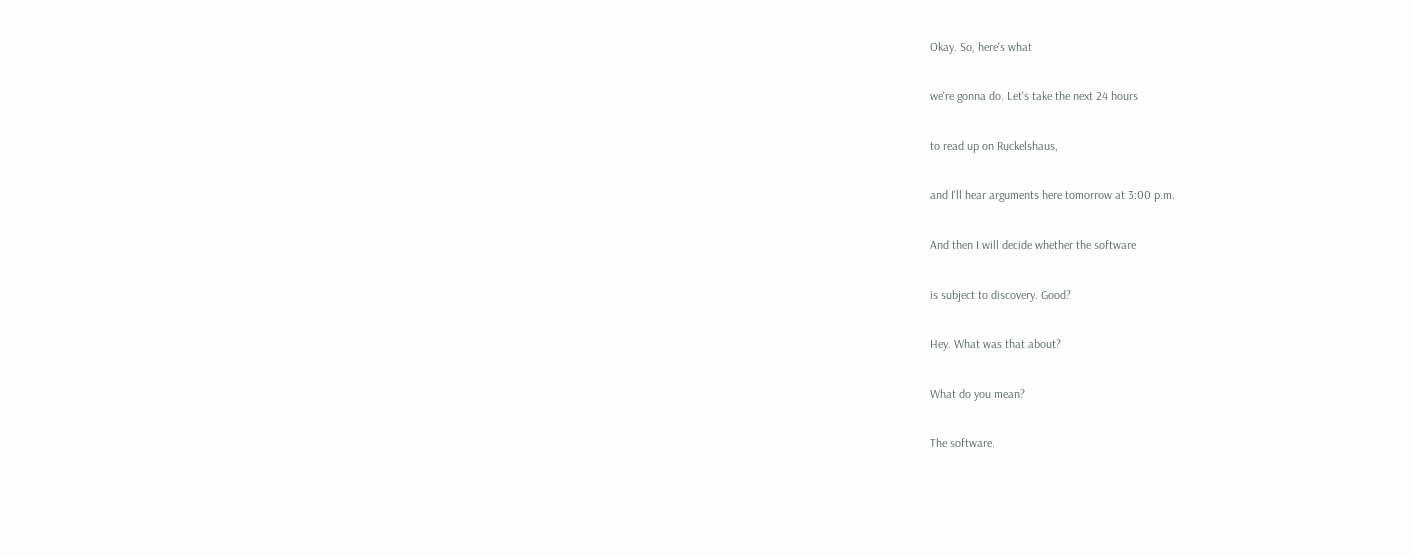Okay. So, here's what

we're gonna do. Let's take the next 24 hours

to read up on Ruckelshaus,

and I'll hear arguments here tomorrow at 3:00 p.m.

And then I will decide whether the software

is subject to discovery. Good?

Hey. What was that about?

What do you mean?

The software.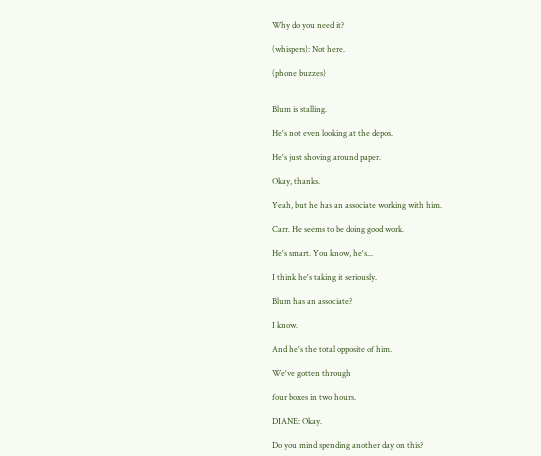Why do you need it?

(whispers): Not here.

(phone buzzes)


Blum is stalling.

He's not even looking at the depos.

He's just shoving around paper.

Okay, thanks.

Yeah, but he has an associate working with him.

Carr. He seems to be doing good work.

He's smart. You know, he's...

I think he's taking it seriously.

Blum has an associate?

I know.

And he's the total opposite of him.

We've gotten through

four boxes in two hours.

DIANE: Okay.

Do you mind spending another day on this?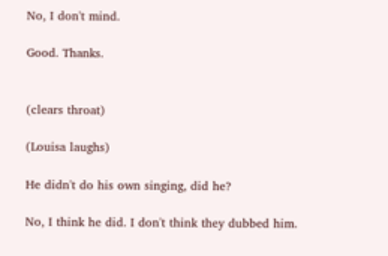No, I don't mind.

Good. Thanks.


(clears throat)

(Louisa laughs)

He didn't do his own singing, did he?

No, I think he did. I don't think they dubbed him.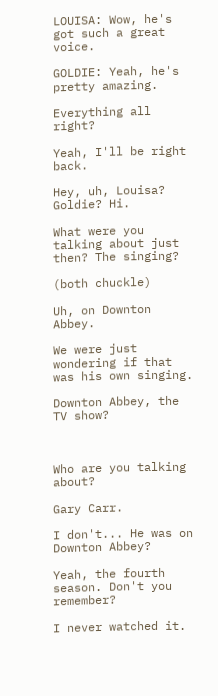LOUISA: Wow, he's got such a great voice.

GOLDIE: Yeah, he's pretty amazing.

Everything all right?

Yeah, I'll be right back.

Hey, uh, Louisa? Goldie? Hi.

What were you talking about just then? The singing?

(both chuckle)

Uh, on Downton Abbey.

We were just wondering if that was his own singing.

Downton Abbey, the TV show?



Who are you talking about?

Gary Carr.

I don't... He was on Downton Abbey?

Yeah, the fourth season. Don't you remember?

I never watched it.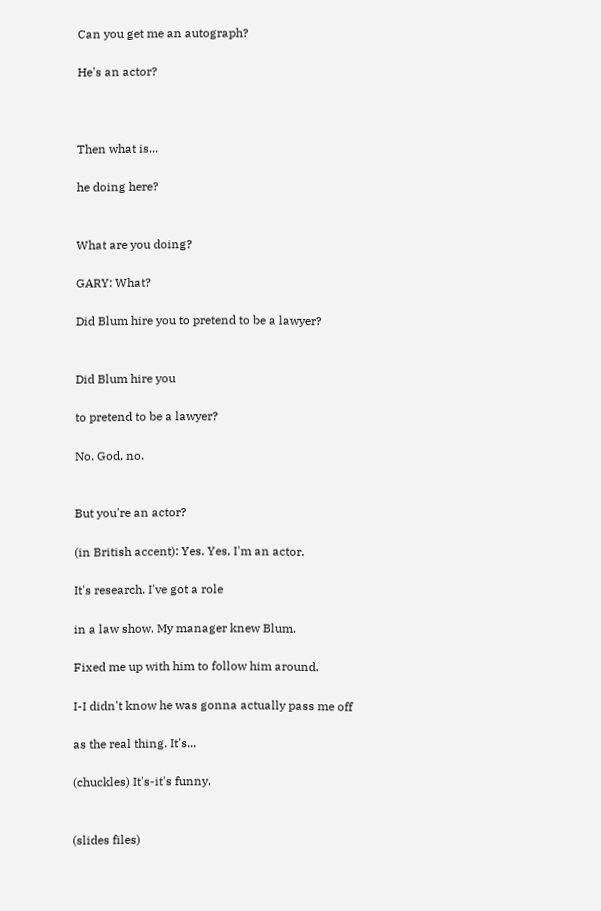Can you get me an autograph?

He's an actor?



Then what is...

he doing here?


What are you doing?

GARY: What?

Did Blum hire you to pretend to be a lawyer?


Did Blum hire you

to pretend to be a lawyer?

No. God, no.


But you're an actor?

(in British accent): Yes. Yes, I'm an actor.

It's research. I've got a role

in a law show. My manager knew Blum.

Fixed me up with him to follow him around.

I-I didn't know he was gonna actually pass me off

as the real thing. It's...

(chuckles) It's-it's funny.


(slides files)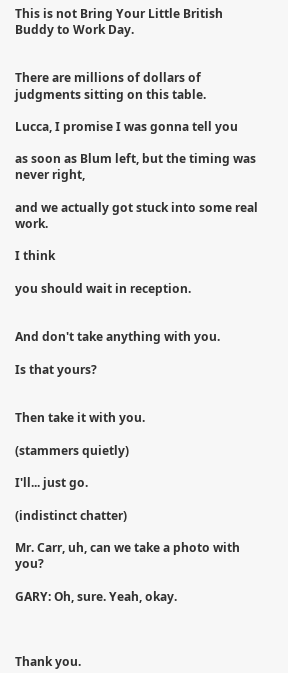This is not Bring Your Little British Buddy to Work Day.


There are millions of dollars of judgments sitting on this table.

Lucca, I promise I was gonna tell you

as soon as Blum left, but the timing was never right,

and we actually got stuck into some real work.

I think

you should wait in reception.


And don't take anything with you.

Is that yours?


Then take it with you.

(stammers quietly)

I'll... just go.

(indistinct chatter)

Mr. Carr, uh, can we take a photo with you?

GARY: Oh, sure. Yeah, okay.



Thank you.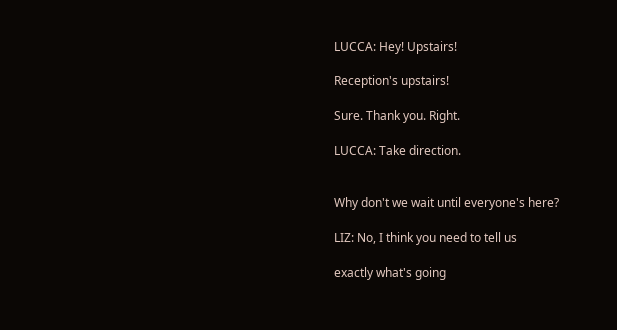LUCCA: Hey! Upstairs!

Reception's upstairs!

Sure. Thank you. Right.

LUCCA: Take direction.


Why don't we wait until everyone's here?

LIZ: No, I think you need to tell us

exactly what's going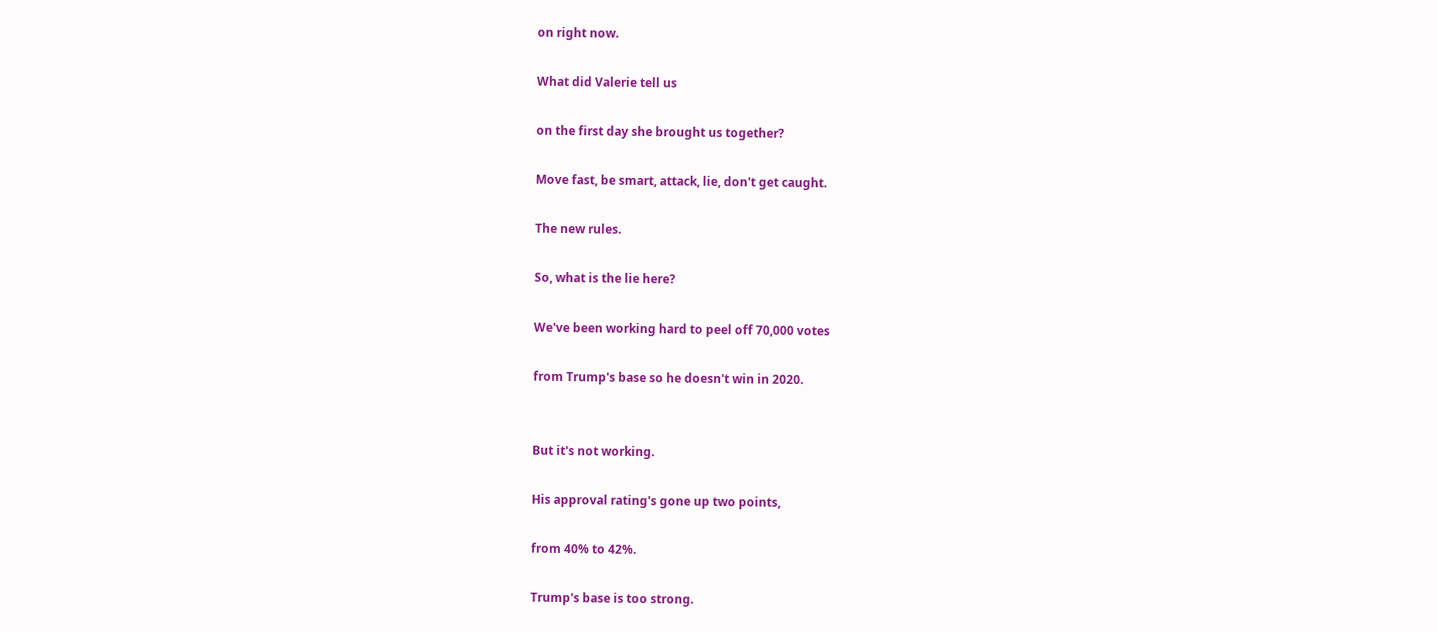on right now.

What did Valerie tell us

on the first day she brought us together?

Move fast, be smart, attack, lie, don't get caught.

The new rules.

So, what is the lie here?

We've been working hard to peel off 70,000 votes

from Trump's base so he doesn't win in 2020.


But it's not working.

His approval rating's gone up two points,

from 40% to 42%.

Trump's base is too strong.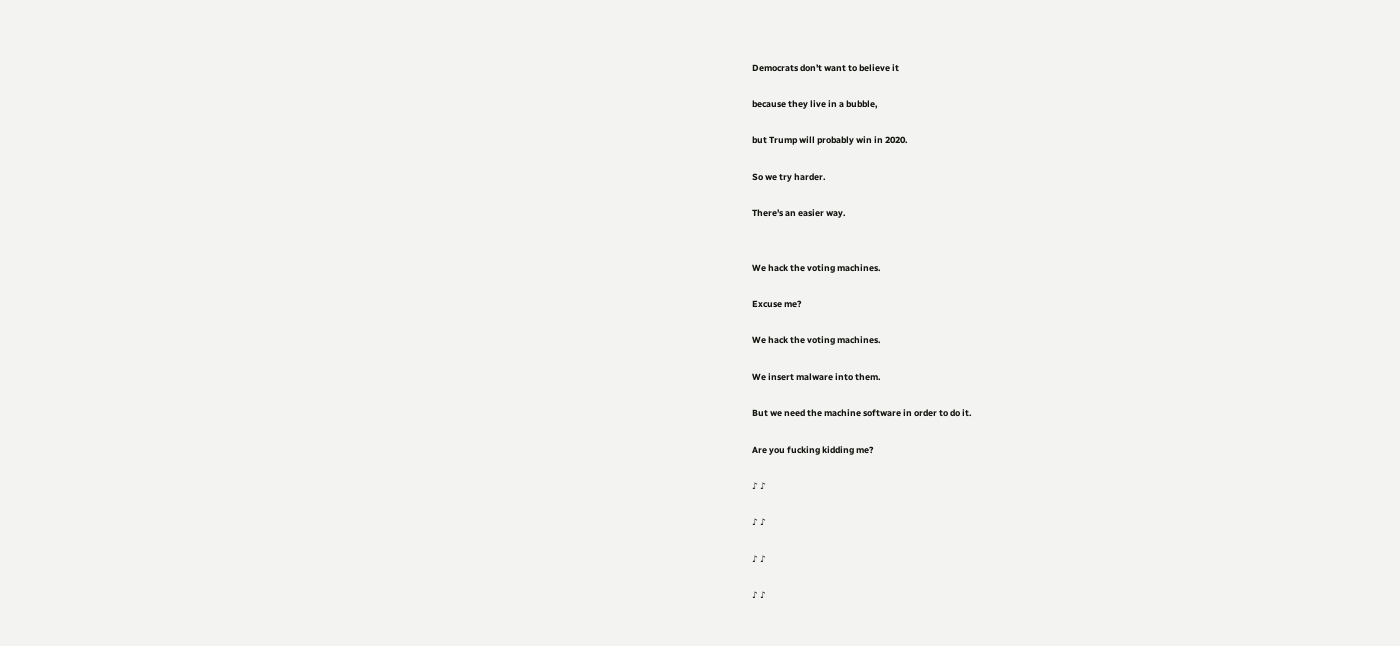Democrats don't want to believe it

because they live in a bubble,

but Trump will probably win in 2020.

So we try harder.

There's an easier way.


We hack the voting machines.

Excuse me?

We hack the voting machines.

We insert malware into them.

But we need the machine software in order to do it.

Are you fucking kidding me?

♪ ♪

♪ ♪

♪ ♪

♪ ♪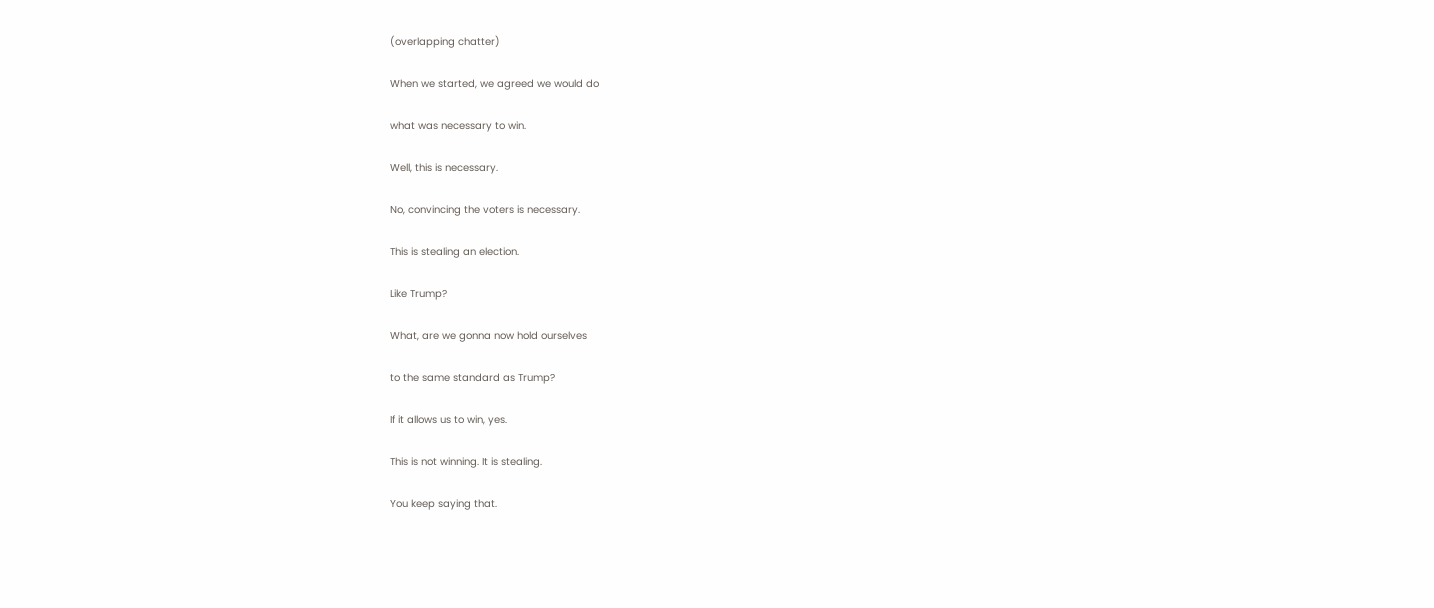(overlapping chatter)

When we started, we agreed we would do

what was necessary to win.

Well, this is necessary.

No, convincing the voters is necessary.

This is stealing an election.

Like Trump?

What, are we gonna now hold ourselves

to the same standard as Trump?

If it allows us to win, yes.

This is not winning. It is stealing.

You keep saying that.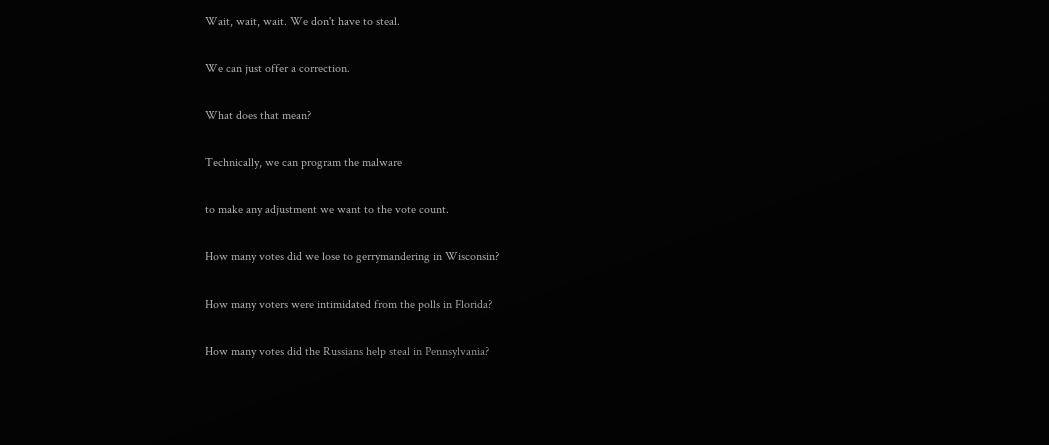Wait, wait, wait. We don't have to steal.

We can just offer a correction.

What does that mean?

Technically, we can program the malware

to make any adjustment we want to the vote count.

How many votes did we lose to gerrymandering in Wisconsin?

How many voters were intimidated from the polls in Florida?

How many votes did the Russians help steal in Pennsylvania?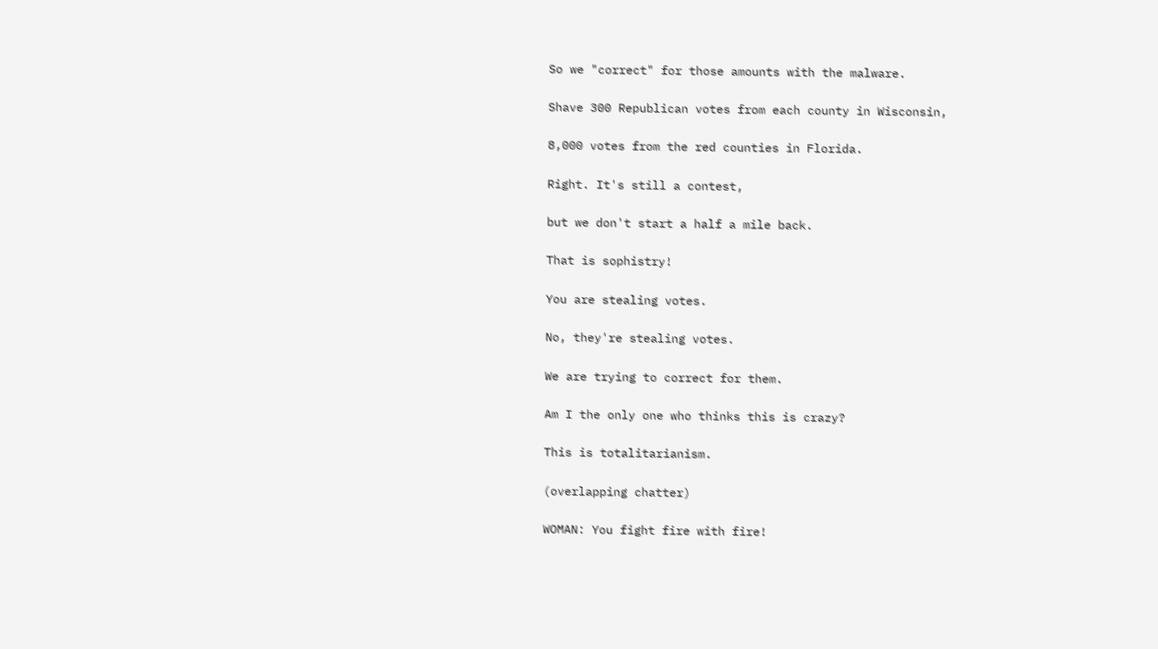So we "correct" for those amounts with the malware.

Shave 300 Republican votes from each county in Wisconsin,

8,000 votes from the red counties in Florida.

Right. It's still a contest,

but we don't start a half a mile back.

That is sophistry!

You are stealing votes.

No, they're stealing votes.

We are trying to correct for them.

Am I the only one who thinks this is crazy?

This is totalitarianism.

(overlapping chatter)

WOMAN: You fight fire with fire!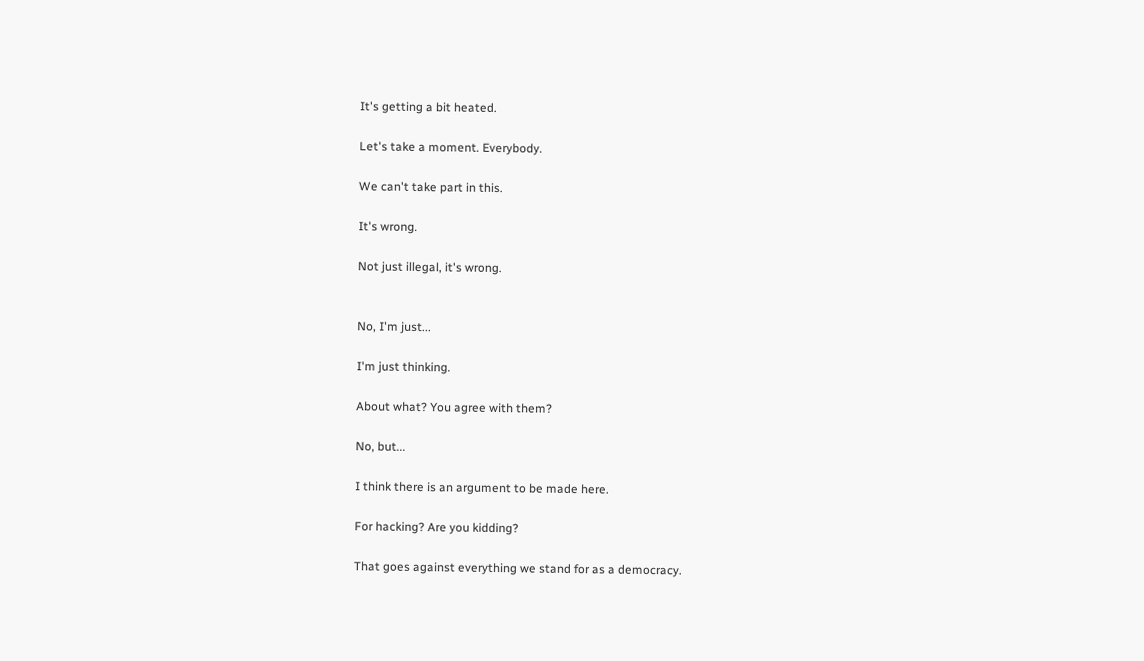It's getting a bit heated.

Let's take a moment. Everybody.

We can't take part in this.

It's wrong.

Not just illegal, it's wrong.


No, I'm just...

I'm just thinking.

About what? You agree with them?

No, but...

I think there is an argument to be made here.

For hacking? Are you kidding?

That goes against everything we stand for as a democracy.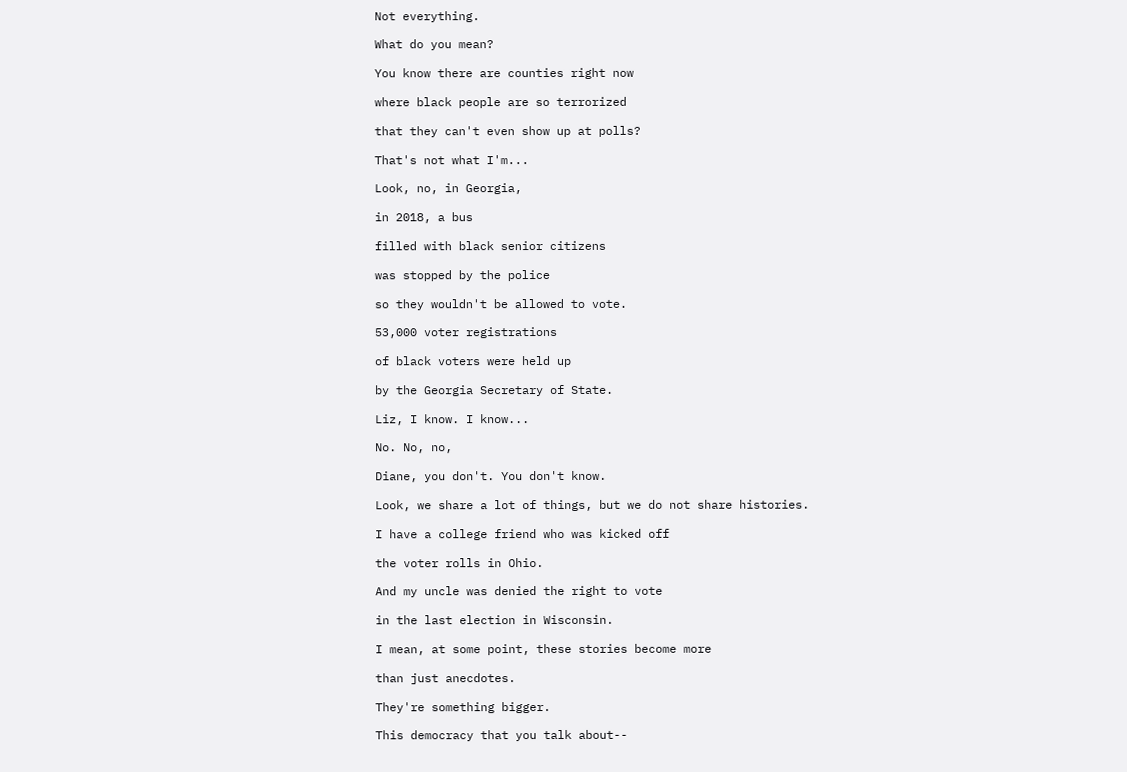Not everything.

What do you mean?

You know there are counties right now

where black people are so terrorized

that they can't even show up at polls?

That's not what I'm...

Look, no, in Georgia,

in 2018, a bus

filled with black senior citizens

was stopped by the police

so they wouldn't be allowed to vote.

53,000 voter registrations

of black voters were held up

by the Georgia Secretary of State.

Liz, I know. I know...

No. No, no,

Diane, you don't. You don't know.

Look, we share a lot of things, but we do not share histories.

I have a college friend who was kicked off

the voter rolls in Ohio.

And my uncle was denied the right to vote

in the last election in Wisconsin.

I mean, at some point, these stories become more

than just anecdotes.

They're something bigger.

This democracy that you talk about--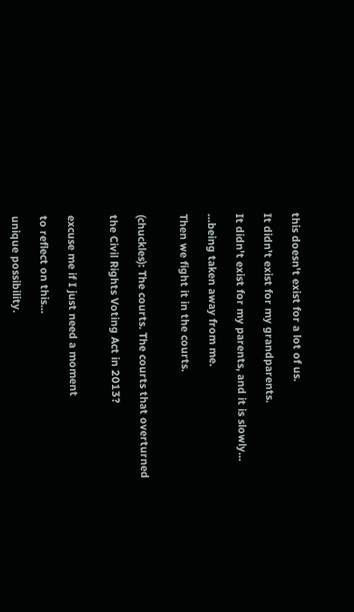this doesn't exist for a lot of us.

It didn't exist for my grandparents.

It didn't exist for my parents, and it is slowly...

...being taken away from me.

Then we fight it in the courts.


(chuckles): The courts. The courts that overturned

the Civil Rights Voting Act in 2013?


excuse me if I just need a moment

to reflect on this...

unique possibility.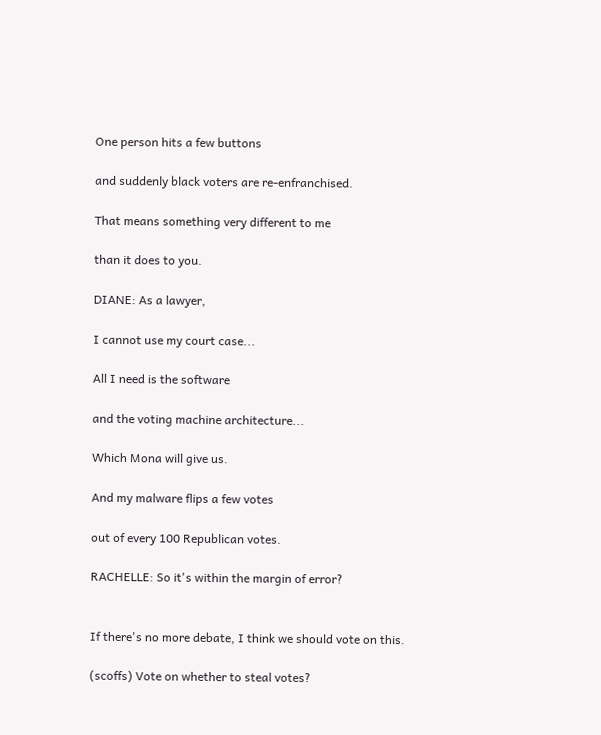One person hits a few buttons

and suddenly black voters are re-enfranchised.

That means something very different to me

than it does to you.

DIANE: As a lawyer,

I cannot use my court case...

All I need is the software

and the voting machine architecture...

Which Mona will give us.

And my malware flips a few votes

out of every 100 Republican votes.

RACHELLE: So it's within the margin of error?


If there's no more debate, I think we should vote on this.

(scoffs) Vote on whether to steal votes?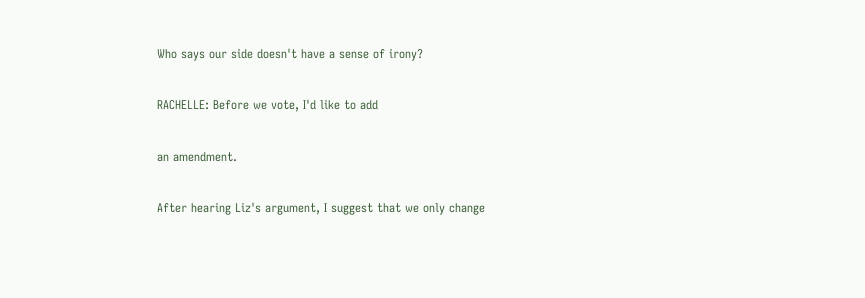Who says our side doesn't have a sense of irony?

RACHELLE: Before we vote, I'd like to add

an amendment.

After hearing Liz's argument, I suggest that we only change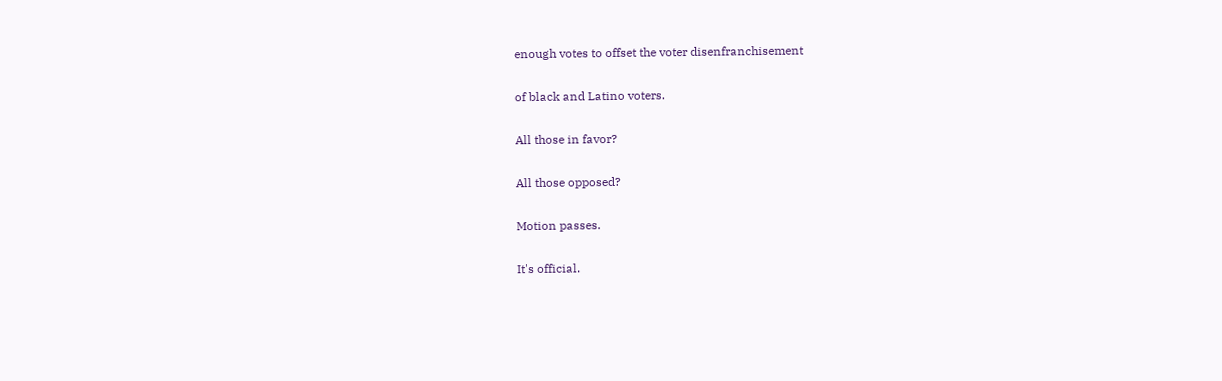enough votes to offset the voter disenfranchisement

of black and Latino voters.

All those in favor?

All those opposed?

Motion passes.

It's official.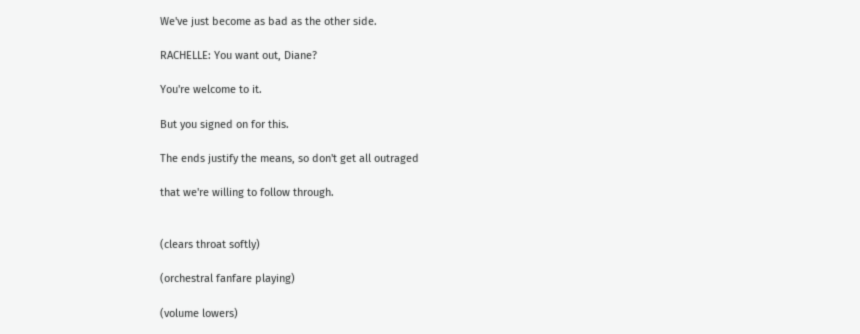We've just become as bad as the other side.

RACHELLE: You want out, Diane?

You're welcome to it.

But you signed on for this.

The ends justify the means, so don't get all outraged

that we're willing to follow through.


(clears throat softly)

(orchestral fanfare playing)

(volume lowers)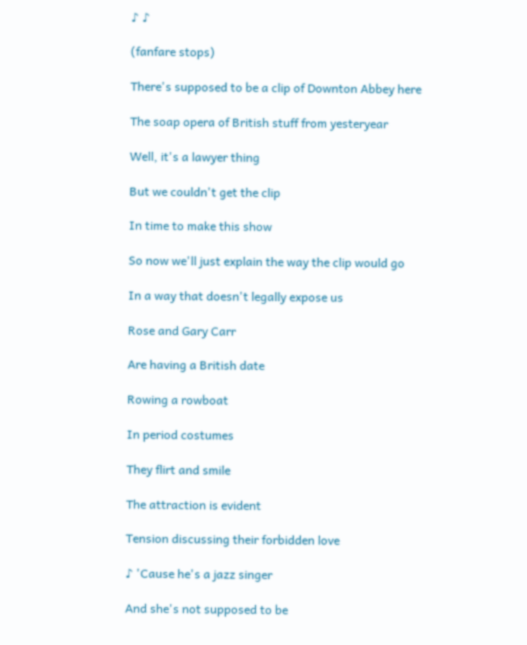♪ ♪

(fanfare stops)

There's supposed to be a clip of Downton Abbey here

The soap opera of British stuff from yesteryear

Well, it's a lawyer thing

But we couldn't get the clip

In time to make this show

So now we'll just explain the way the clip would go

In a way that doesn't legally expose us

Rose and Gary Carr

Are having a British date

Rowing a rowboat

In period costumes

They flirt and smile

The attraction is evident

Tension discussing their forbidden love

♪ 'Cause he's a jazz singer

And she's not supposed to be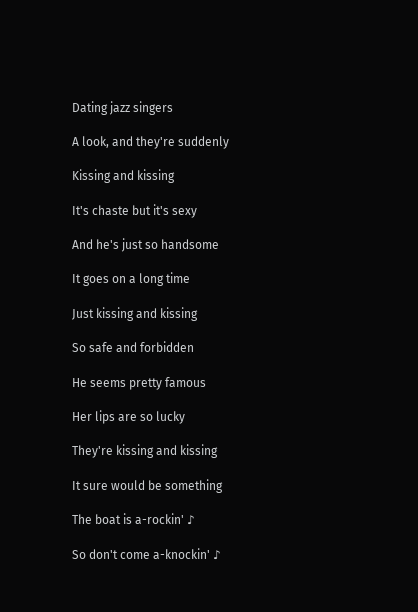Dating jazz singers

A look, and they're suddenly

Kissing and kissing

It's chaste but it's sexy

And he's just so handsome

It goes on a long time

Just kissing and kissing

So safe and forbidden

He seems pretty famous

Her lips are so lucky

They're kissing and kissing

It sure would be something

The boat is a-rockin' ♪

So don't come a-knockin' ♪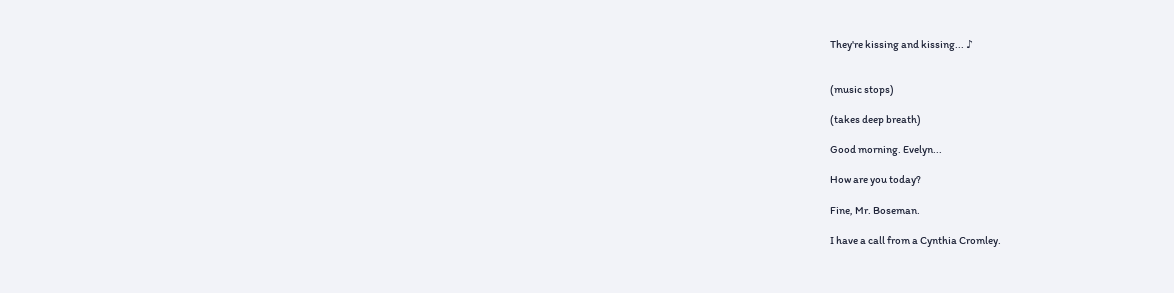They're kissing and kissing... ♪


(music stops)

(takes deep breath)

Good morning. Evelyn...

How are you today?

Fine, Mr. Boseman.

I have a call from a Cynthia Cromley.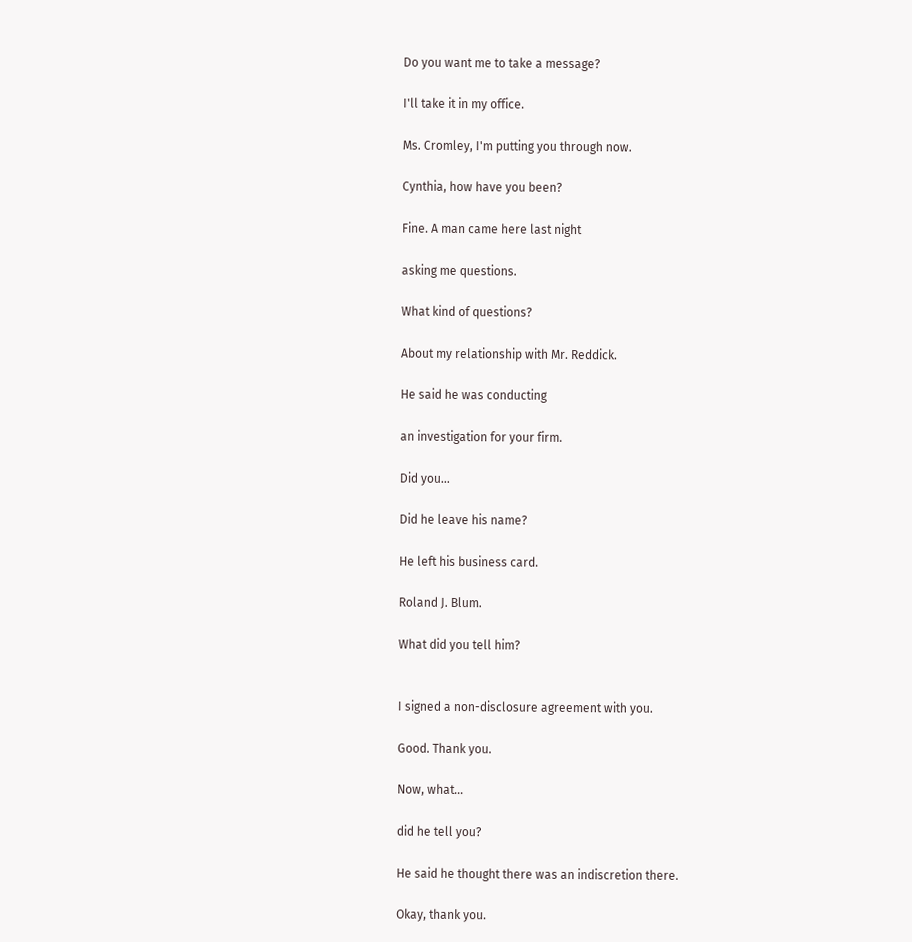Do you want me to take a message?

I'll take it in my office.

Ms. Cromley, I'm putting you through now.

Cynthia, how have you been?

Fine. A man came here last night

asking me questions.

What kind of questions?

About my relationship with Mr. Reddick.

He said he was conducting

an investigation for your firm.

Did you...

Did he leave his name?

He left his business card.

Roland J. Blum.

What did you tell him?


I signed a non-disclosure agreement with you.

Good. Thank you.

Now, what...

did he tell you?

He said he thought there was an indiscretion there.

Okay, thank you.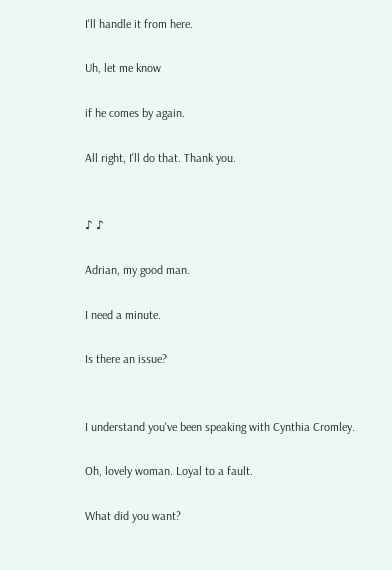I'll handle it from here.

Uh, let me know

if he comes by again.

All right, I'll do that. Thank you.


♪ ♪

Adrian, my good man.

I need a minute.

Is there an issue?


I understand you've been speaking with Cynthia Cromley.

Oh, lovely woman. Loyal to a fault.

What did you want?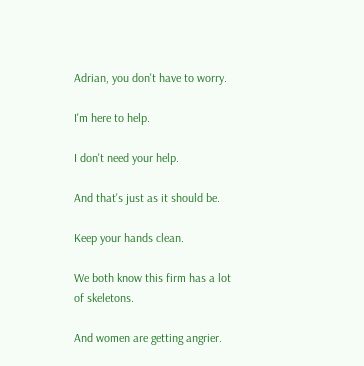Adrian, you don't have to worry.

I'm here to help.

I don't need your help.

And that's just as it should be.

Keep your hands clean.

We both know this firm has a lot of skeletons.

And women are getting angrier.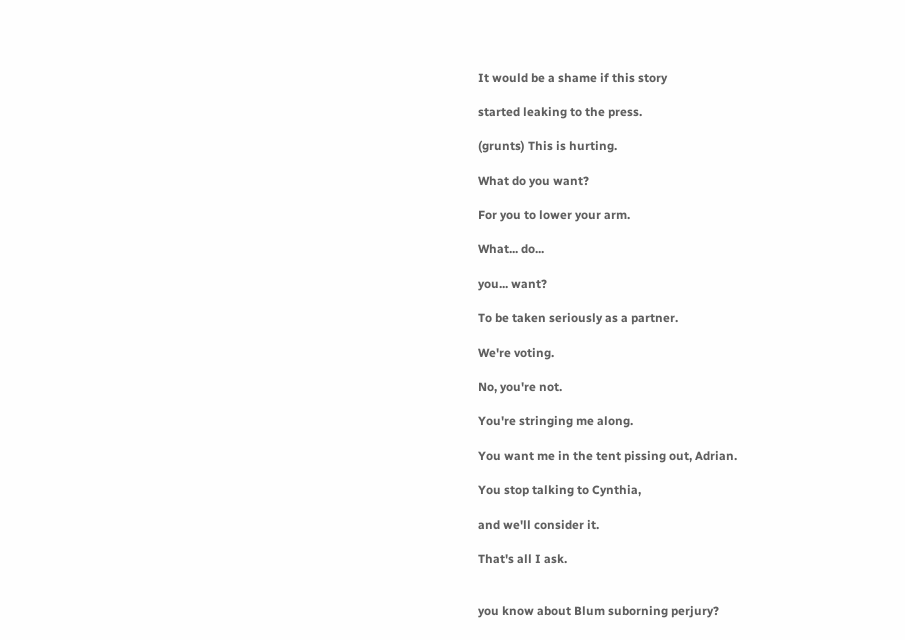It would be a shame if this story

started leaking to the press.

(grunts) This is hurting.

What do you want?

For you to lower your arm.

What... do...

you... want?

To be taken seriously as a partner.

We're voting.

No, you're not.

You're stringing me along.

You want me in the tent pissing out, Adrian.

You stop talking to Cynthia,

and we'll consider it.

That's all I ask.


you know about Blum suborning perjury?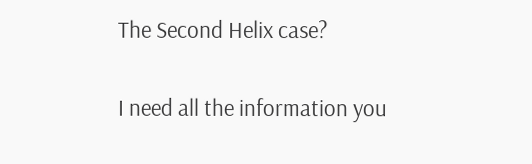The Second Helix case?


I need all the information you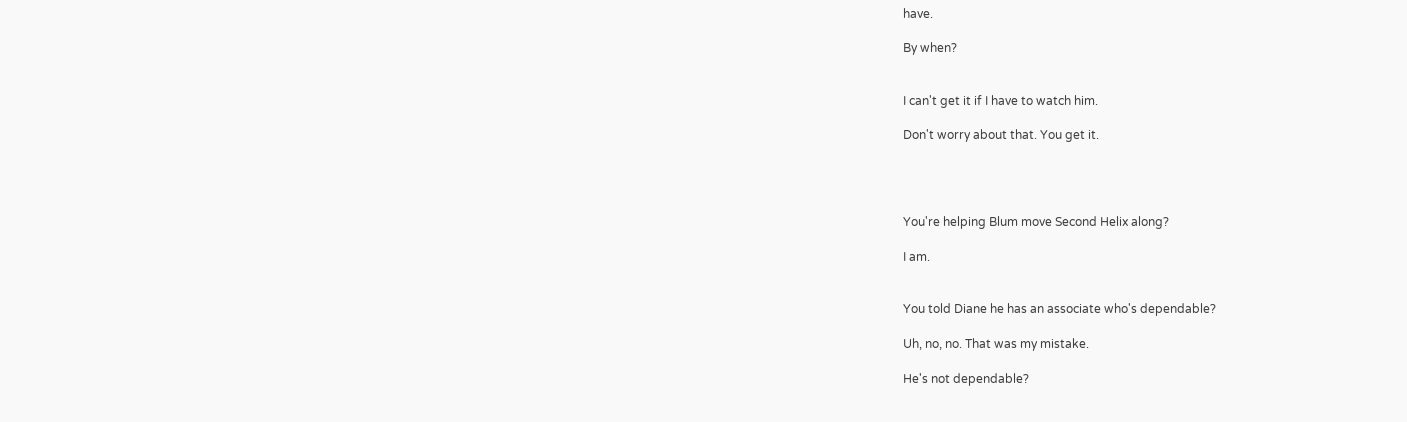have.

By when?


I can't get it if I have to watch him.

Don't worry about that. You get it.




You're helping Blum move Second Helix along?

I am.


You told Diane he has an associate who's dependable?

Uh, no, no. That was my mistake.

He's not dependable?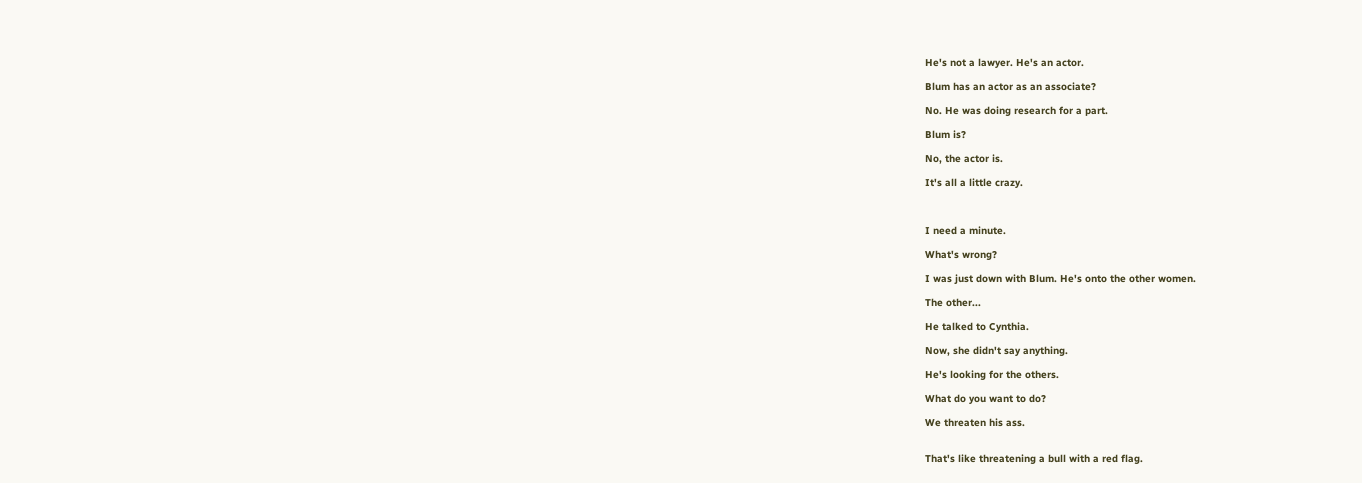He's not a lawyer. He's an actor.

Blum has an actor as an associate?

No. He was doing research for a part.

Blum is?

No, the actor is.

It's all a little crazy.



I need a minute.

What's wrong?

I was just down with Blum. He's onto the other women.

The other...

He talked to Cynthia.

Now, she didn't say anything.

He's looking for the others.

What do you want to do?

We threaten his ass.


That's like threatening a bull with a red flag.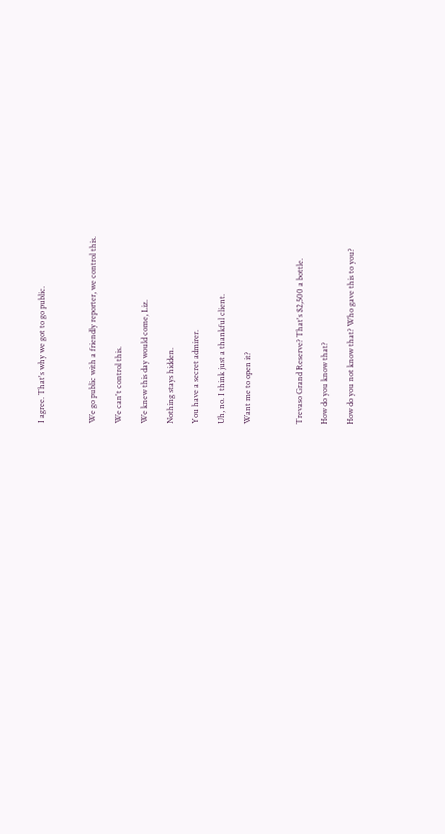I agree. That's why we got to go public.



We go public with a friendly reporter, we control this.

We can't control this.

We knew this day would come, Liz.

Nothing stays hidden.

You have a secret admirer.

Uh, no. I think just a thankful client.

Want me to open it?



Trevaso Grand Reserve? That's $2,500 a bottle.

How do you know that?

How do you not know that? Who gave this to you?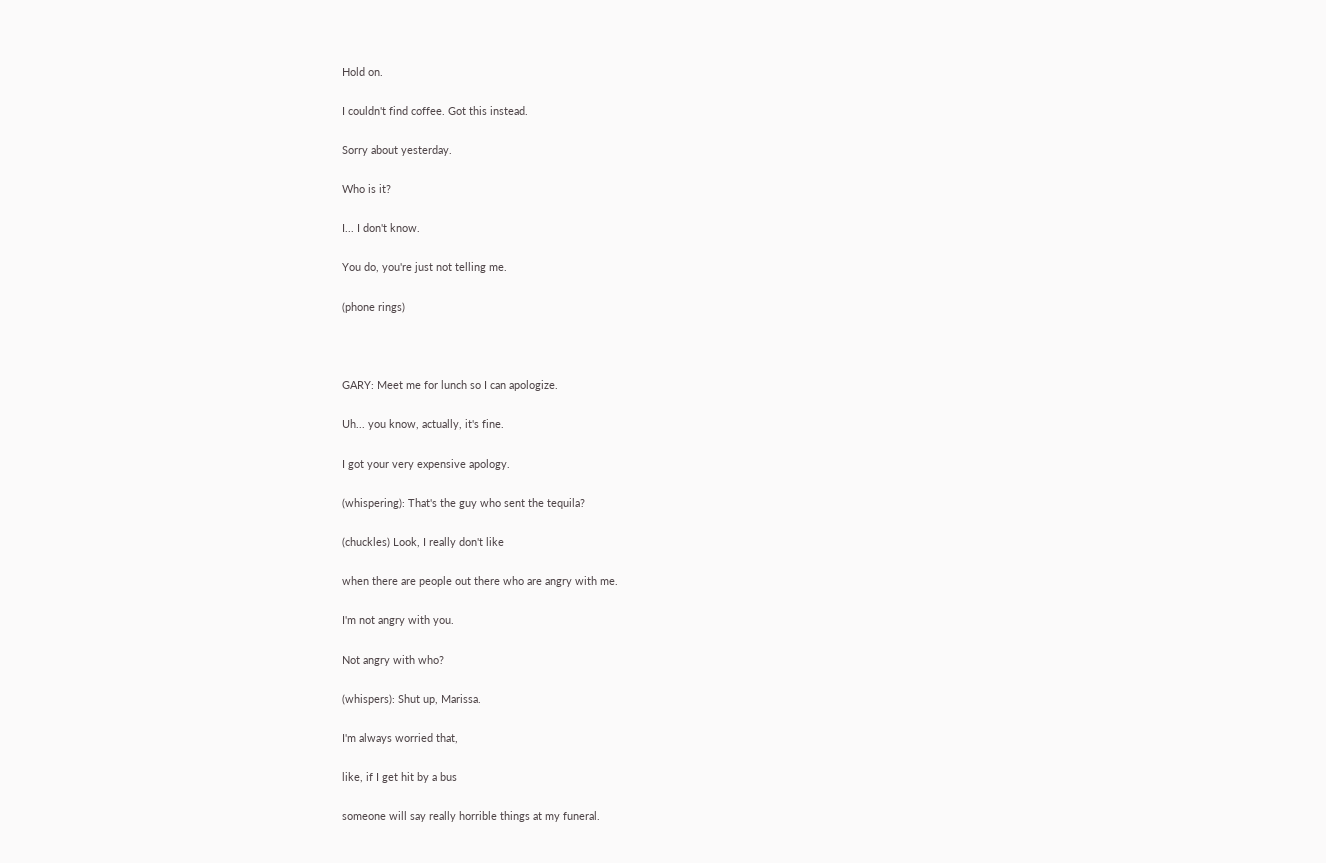Hold on.

I couldn't find coffee. Got this instead.

Sorry about yesterday.

Who is it?

I... I don't know.

You do, you're just not telling me.

(phone rings)



GARY: Meet me for lunch so I can apologize.

Uh... you know, actually, it's fine.

I got your very expensive apology.

(whispering): That's the guy who sent the tequila?

(chuckles) Look, I really don't like

when there are people out there who are angry with me.

I'm not angry with you.

Not angry with who?

(whispers): Shut up, Marissa.

I'm always worried that,

like, if I get hit by a bus

someone will say really horrible things at my funeral.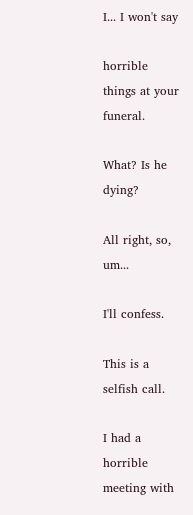I... I won't say

horrible things at your funeral.

What? Is he dying?

All right, so, um...

I'll confess.

This is a selfish call.

I had a horrible meeting with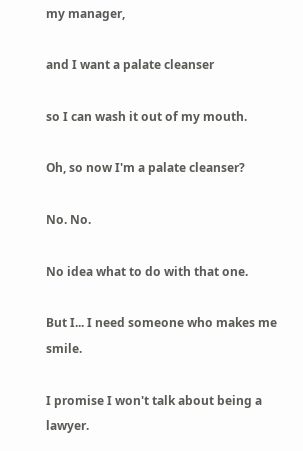my manager,

and I want a palate cleanser

so I can wash it out of my mouth.

Oh, so now I'm a palate cleanser?

No. No.

No idea what to do with that one.

But I... I need someone who makes me smile.

I promise I won't talk about being a lawyer.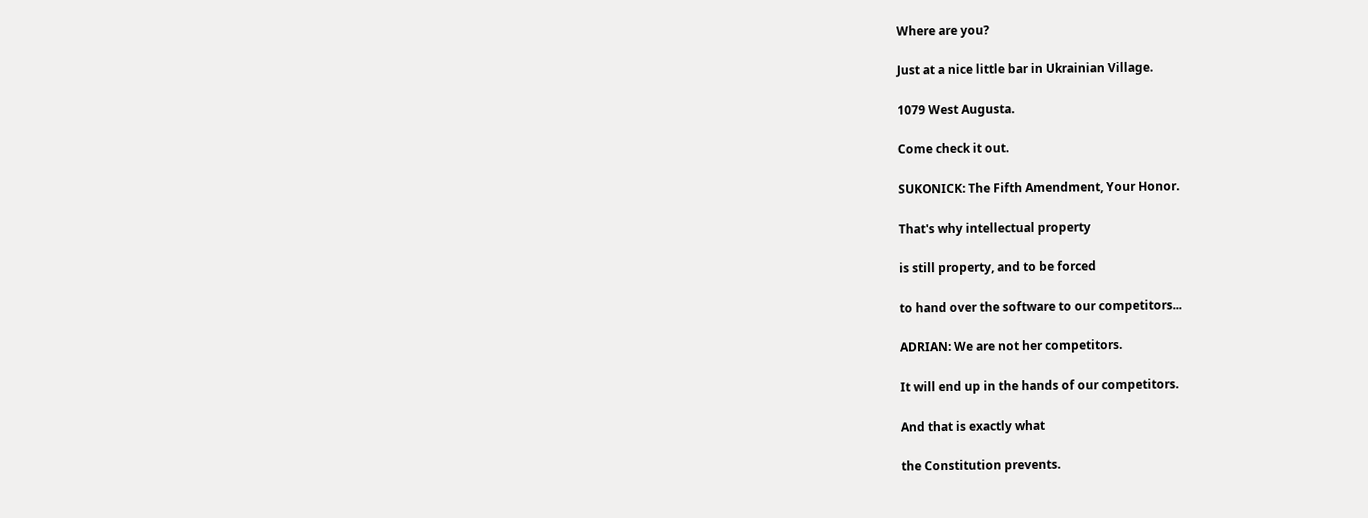Where are you?

Just at a nice little bar in Ukrainian Village.

1079 West Augusta.

Come check it out.

SUKONICK: The Fifth Amendment, Your Honor.

That's why intellectual property

is still property, and to be forced

to hand over the software to our competitors...

ADRIAN: We are not her competitors.

It will end up in the hands of our competitors.

And that is exactly what

the Constitution prevents.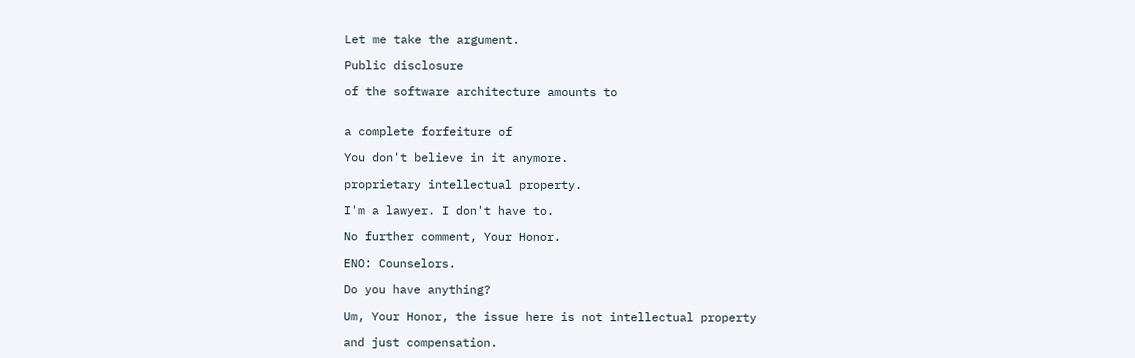Let me take the argument.

Public disclosure

of the software architecture amounts to


a complete forfeiture of

You don't believe in it anymore.

proprietary intellectual property.

I'm a lawyer. I don't have to.

No further comment, Your Honor.

ENO: Counselors.

Do you have anything?

Um, Your Honor, the issue here is not intellectual property

and just compensation.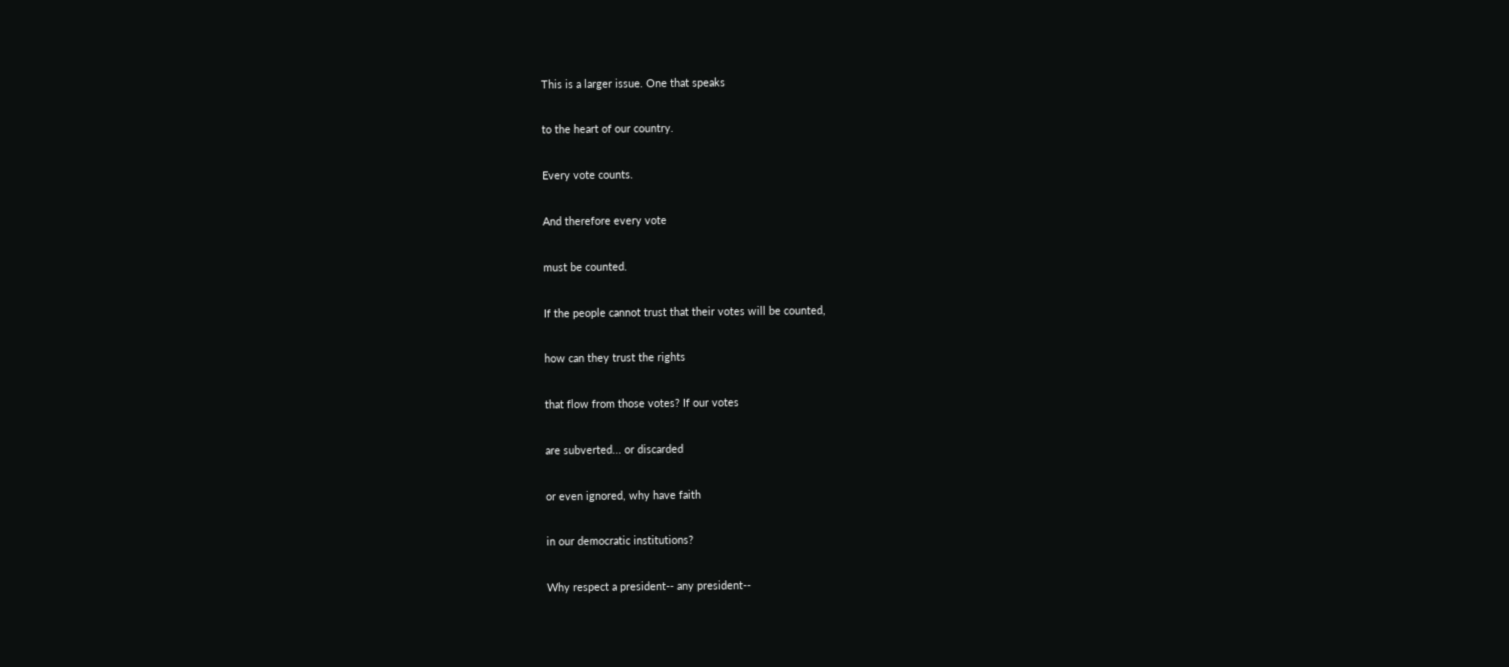This is a larger issue. One that speaks

to the heart of our country.

Every vote counts.

And therefore every vote

must be counted.

If the people cannot trust that their votes will be counted,

how can they trust the rights

that flow from those votes? If our votes

are subverted... or discarded

or even ignored, why have faith

in our democratic institutions?

Why respect a president-- any president--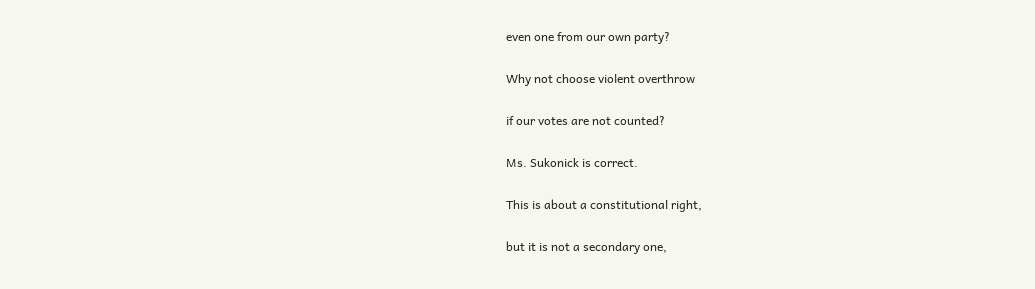even one from our own party?

Why not choose violent overthrow

if our votes are not counted?

Ms. Sukonick is correct.

This is about a constitutional right,

but it is not a secondary one,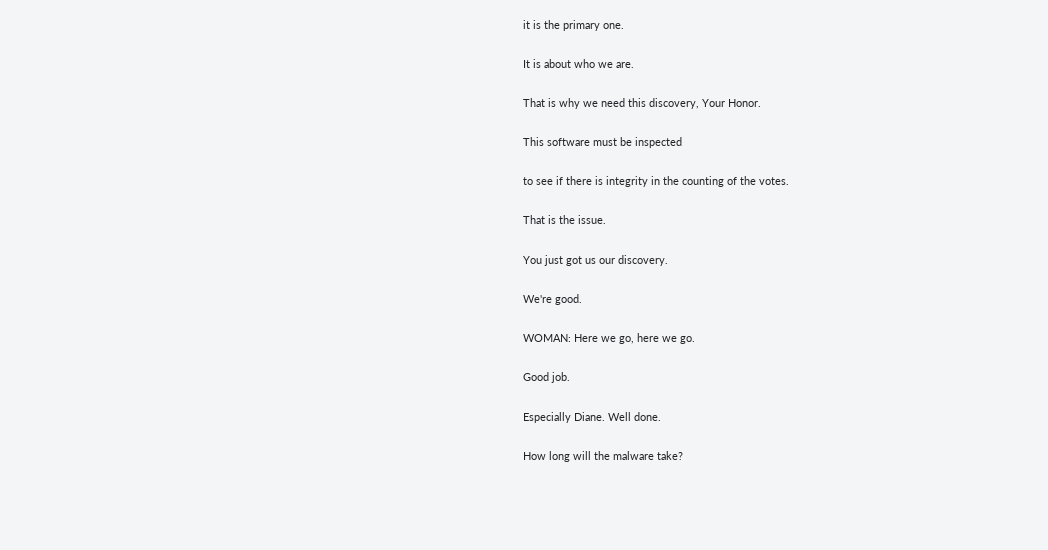it is the primary one.

It is about who we are.

That is why we need this discovery, Your Honor.

This software must be inspected

to see if there is integrity in the counting of the votes.

That is the issue.

You just got us our discovery.

We're good.

WOMAN: Here we go, here we go.

Good job.

Especially Diane. Well done.

How long will the malware take?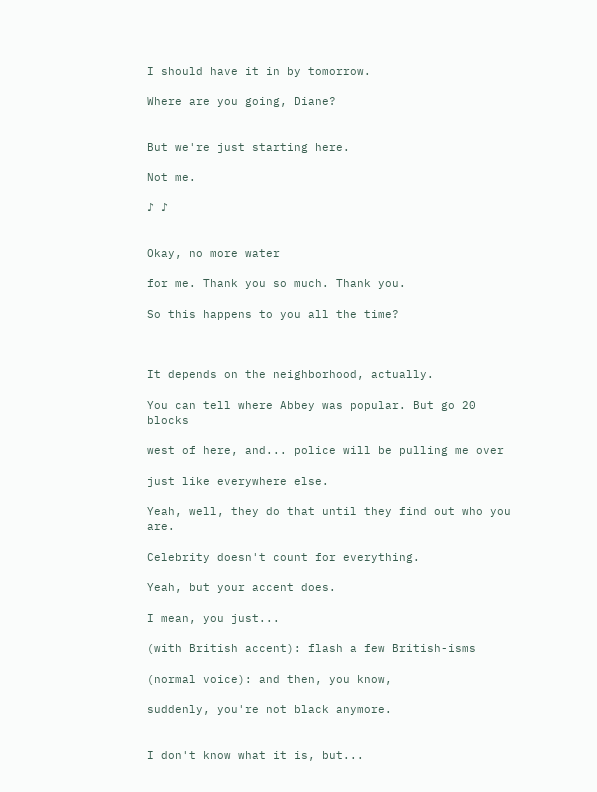I should have it in by tomorrow.

Where are you going, Diane?


But we're just starting here.

Not me.

♪ ♪


Okay, no more water

for me. Thank you so much. Thank you.

So this happens to you all the time?



It depends on the neighborhood, actually.

You can tell where Abbey was popular. But go 20 blocks

west of here, and... police will be pulling me over

just like everywhere else.

Yeah, well, they do that until they find out who you are.

Celebrity doesn't count for everything.

Yeah, but your accent does.

I mean, you just...

(with British accent): flash a few British-isms

(normal voice): and then, you know,

suddenly, you're not black anymore.


I don't know what it is, but...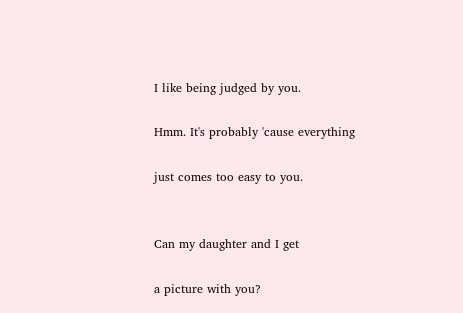I like being judged by you.

Hmm. It's probably 'cause everything

just comes too easy to you.


Can my daughter and I get

a picture with you?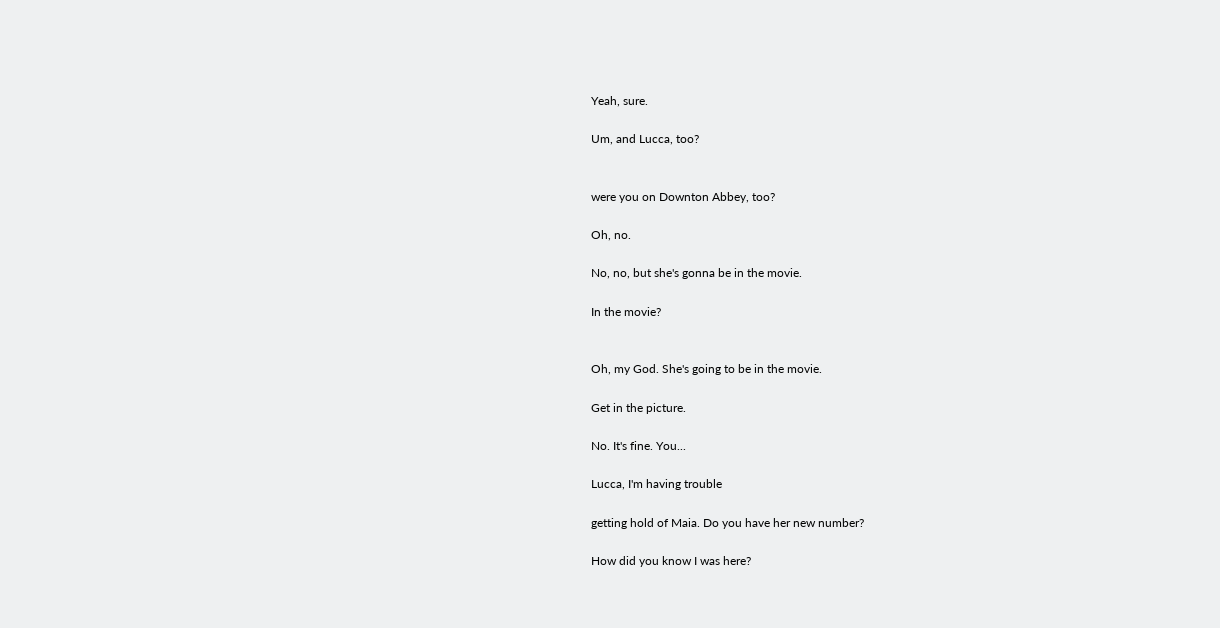Yeah, sure.

Um, and Lucca, too?


were you on Downton Abbey, too?

Oh, no.

No, no, but she's gonna be in the movie.

In the movie?


Oh, my God. She's going to be in the movie.

Get in the picture.

No. It's fine. You...

Lucca, I'm having trouble

getting hold of Maia. Do you have her new number?

How did you know I was here?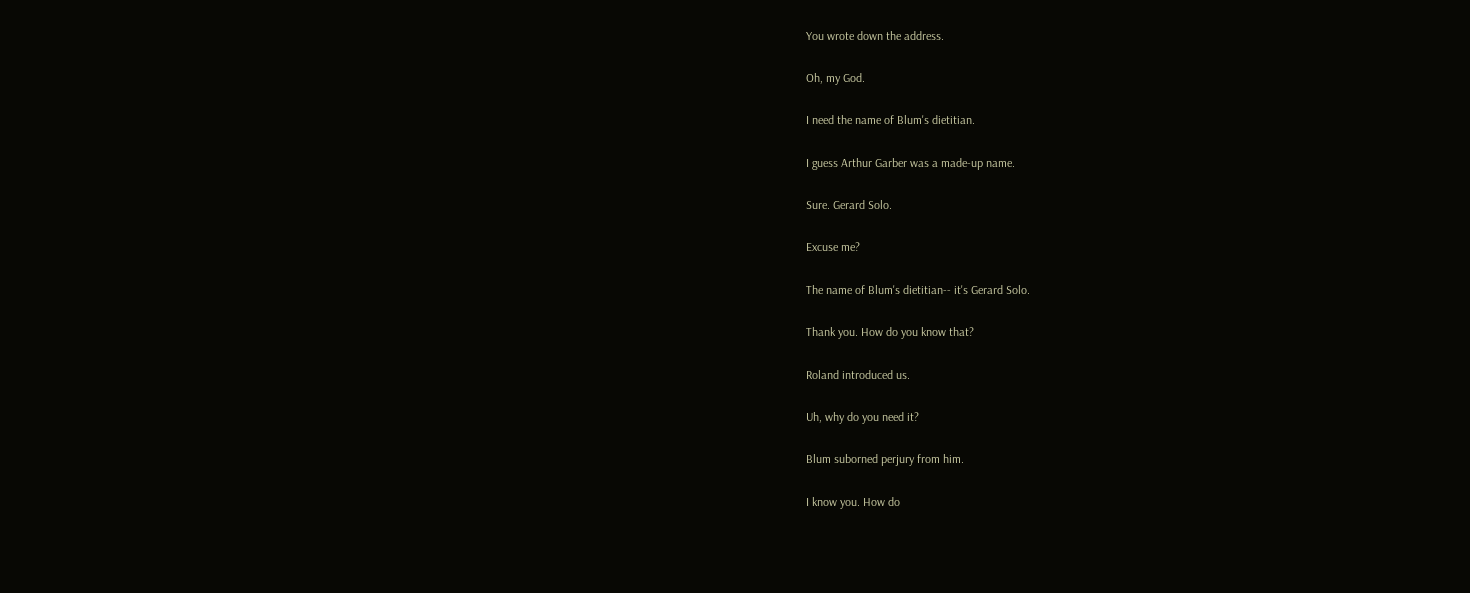You wrote down the address.

Oh, my God.

I need the name of Blum's dietitian.

I guess Arthur Garber was a made-up name.

Sure. Gerard Solo.

Excuse me?

The name of Blum's dietitian-- it's Gerard Solo.

Thank you. How do you know that?

Roland introduced us.

Uh, why do you need it?

Blum suborned perjury from him.

I know you. How do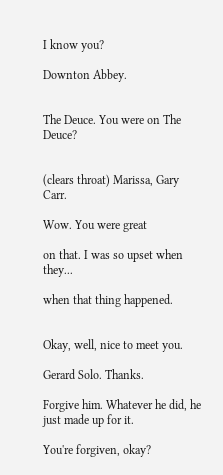I know you?

Downton Abbey.


The Deuce. You were on The Deuce?


(clears throat) Marissa, Gary Carr.

Wow. You were great

on that. I was so upset when they...

when that thing happened.


Okay, well, nice to meet you.

Gerard Solo. Thanks.

Forgive him. Whatever he did, he just made up for it.

You're forgiven, okay?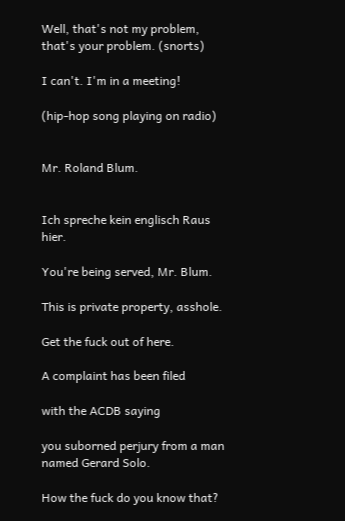Well, that's not my problem, that's your problem. (snorts)

I can't. I'm in a meeting!

(hip-hop song playing on radio)


Mr. Roland Blum.


Ich spreche kein englisch Raus hier.

You're being served, Mr. Blum.

This is private property, asshole.

Get the fuck out of here.

A complaint has been filed

with the ACDB saying

you suborned perjury from a man named Gerard Solo.

How the fuck do you know that?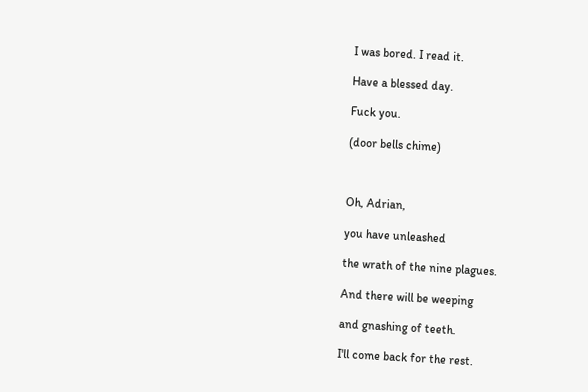I was bored. I read it.

Have a blessed day.

Fuck you.

(door bells chime)



Oh, Adrian,

you have unleashed

the wrath of the nine plagues.

And there will be weeping

and gnashing of teeth.

I'll come back for the rest.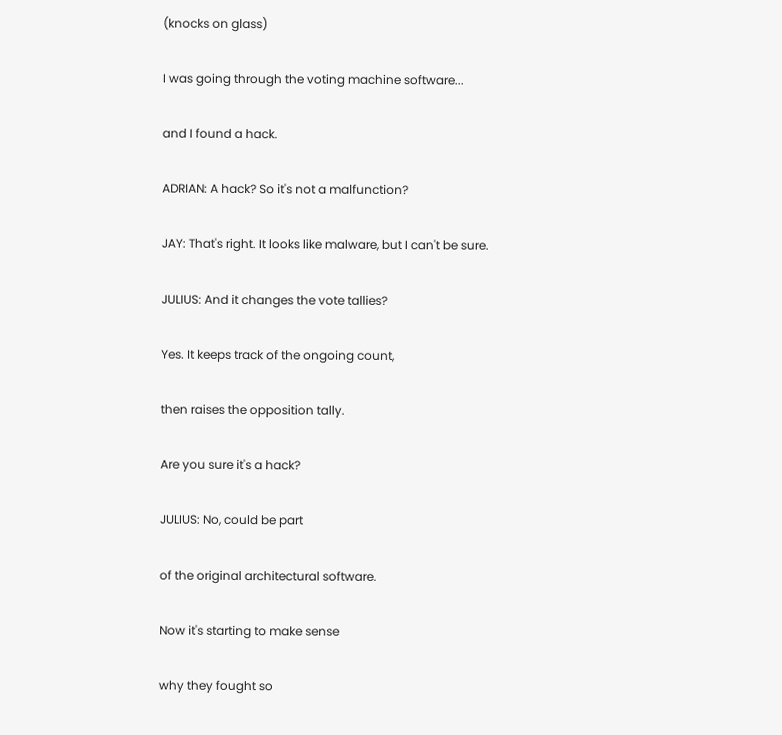(knocks on glass)

I was going through the voting machine software...

and I found a hack.

ADRIAN: A hack? So it's not a malfunction?

JAY: That's right. It looks like malware, but I can't be sure.

JULIUS: And it changes the vote tallies?

Yes. It keeps track of the ongoing count,

then raises the opposition tally.

Are you sure it's a hack?

JULIUS: No, could be part

of the original architectural software.

Now it's starting to make sense

why they fought so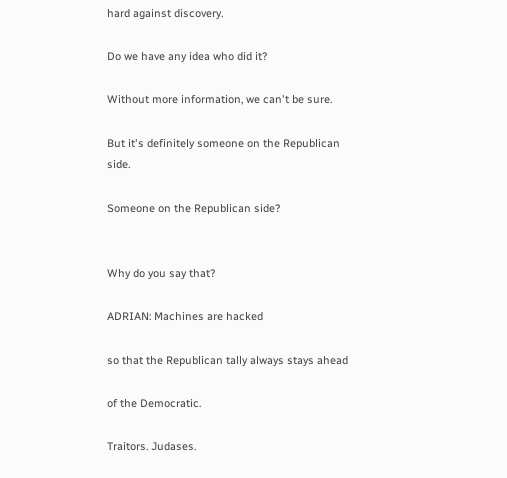hard against discovery.

Do we have any idea who did it?

Without more information, we can't be sure.

But it's definitely someone on the Republican side.

Someone on the Republican side?


Why do you say that?

ADRIAN: Machines are hacked

so that the Republican tally always stays ahead

of the Democratic.

Traitors. Judases.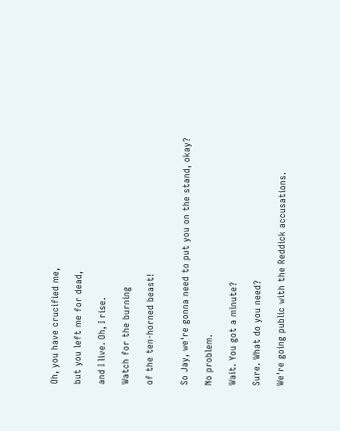Oh, you have crucified me,

but you left me for dead,

and I live. Oh, I rise.

Watch for the burning

of the ten-horned beast!


So Jay, we're gonna need to put you on the stand, okay?

No problem.

Wait. You got a minute?

Sure. What do you need?

We're going public with the Reddick accusations.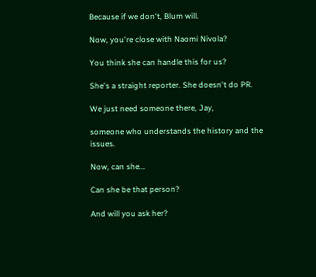Because if we don't, Blum will.

Now, you're close with Naomi Nivola?

You think she can handle this for us?

She's a straight reporter. She doesn't do PR.

We just need someone there, Jay,

someone who understands the history and the issues.

Now, can she...

Can she be that person?

And will you ask her?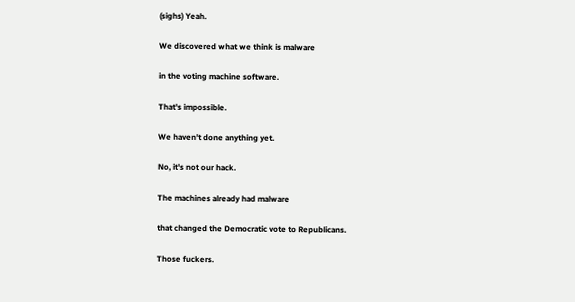(sighs) Yeah.

We discovered what we think is malware

in the voting machine software.

That's impossible.

We haven't done anything yet.

No, it's not our hack.

The machines already had malware

that changed the Democratic vote to Republicans.

Those fuckers.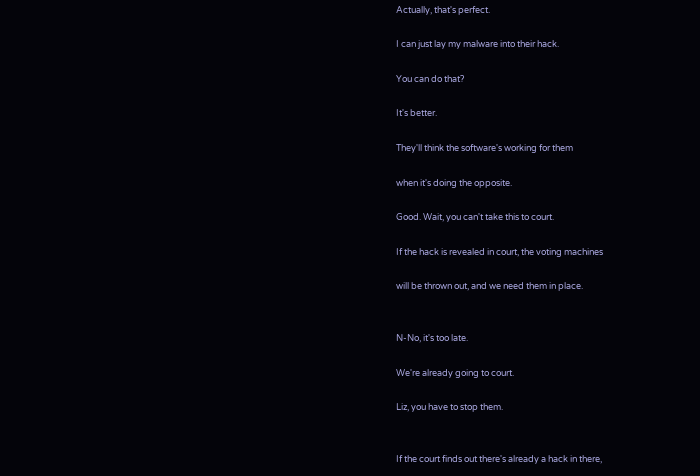Actually, that's perfect.

I can just lay my malware into their hack.

You can do that?

It's better.

They'll think the software's working for them

when it's doing the opposite.

Good. Wait, you can't take this to court.

If the hack is revealed in court, the voting machines

will be thrown out, and we need them in place.


N-No, it's too late.

We're already going to court.

Liz, you have to stop them.


If the court finds out there's already a hack in there,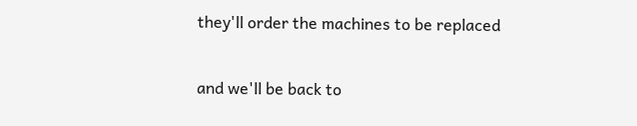they'll order the machines to be replaced

and we'll be back to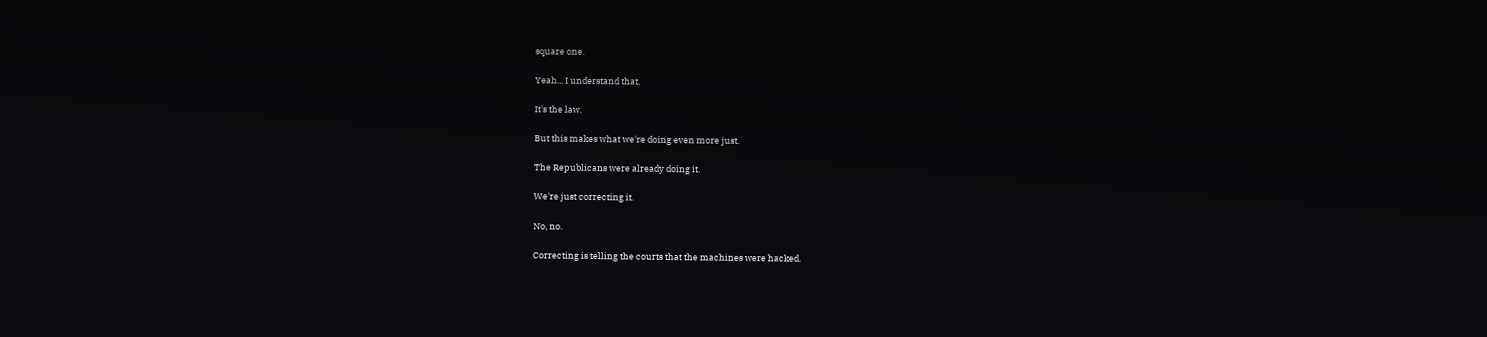square one.

Yeah... I understand that.

It's the law.

But this makes what we're doing even more just.

The Republicans were already doing it.

We're just correcting it.

No, no.

Correcting is telling the courts that the machines were hacked.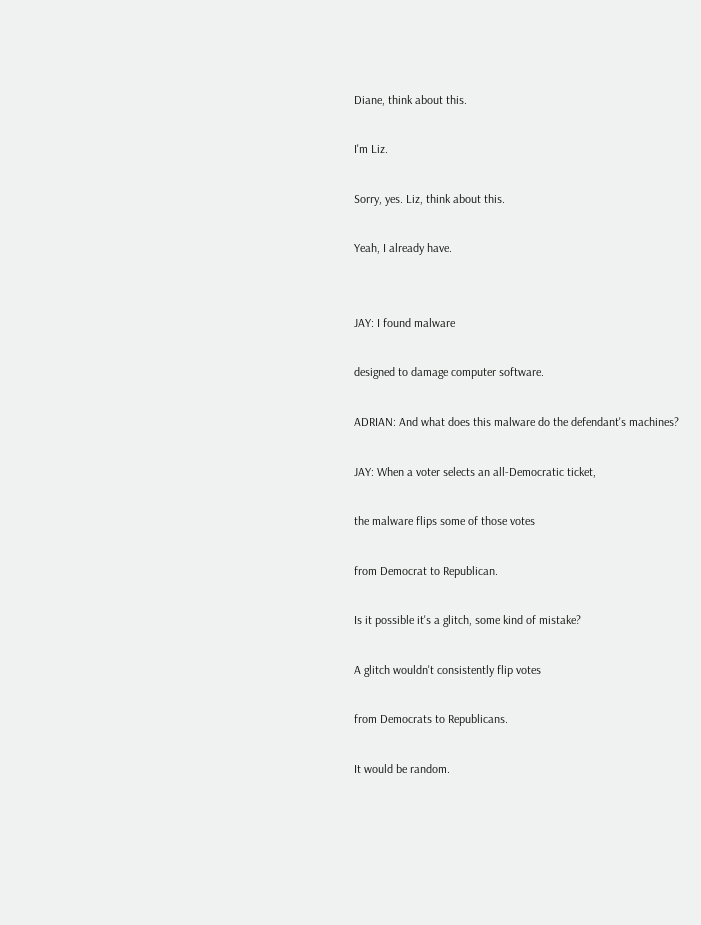Diane, think about this.

I'm Liz.

Sorry, yes. Liz, think about this.

Yeah, I already have.


JAY: I found malware

designed to damage computer software.

ADRIAN: And what does this malware do the defendant's machines?

JAY: When a voter selects an all-Democratic ticket,

the malware flips some of those votes

from Democrat to Republican.

Is it possible it's a glitch, some kind of mistake?

A glitch wouldn't consistently flip votes

from Democrats to Republicans.

It would be random.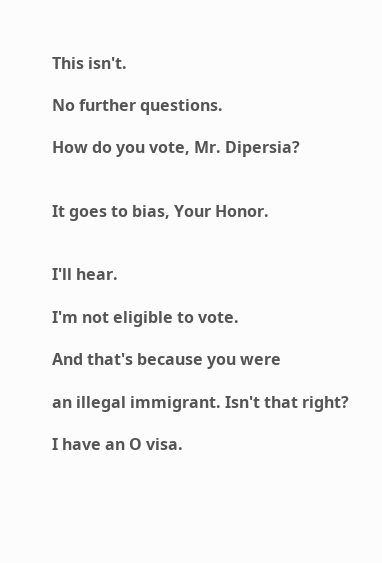This isn't.

No further questions.

How do you vote, Mr. Dipersia?


It goes to bias, Your Honor.


I'll hear.

I'm not eligible to vote.

And that's because you were

an illegal immigrant. Isn't that right?

I have an O visa.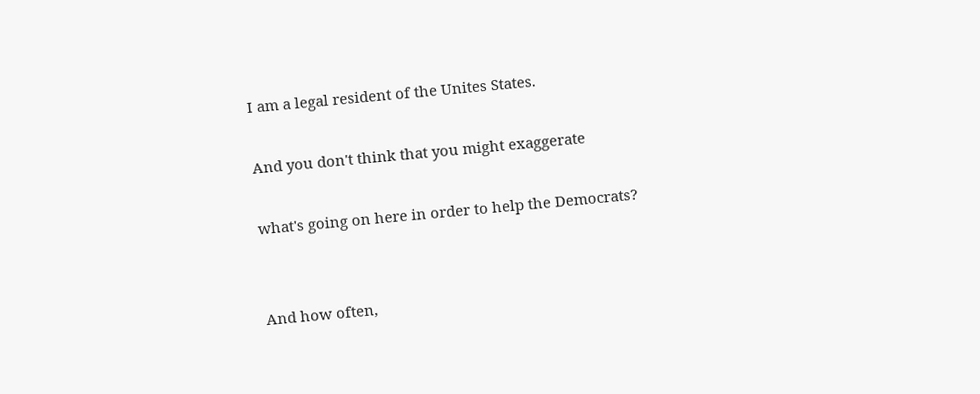I am a legal resident of the Unites States.

And you don't think that you might exaggerate

what's going on here in order to help the Democrats?


And how often,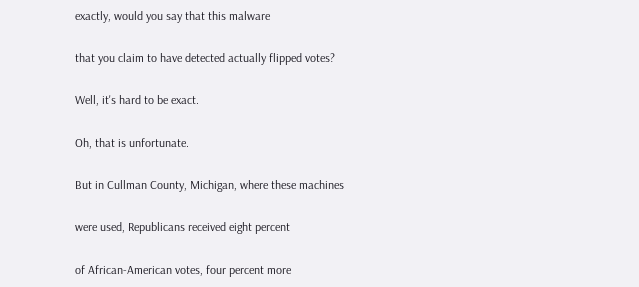exactly, would you say that this malware

that you claim to have detected actually flipped votes?

Well, it's hard to be exact.

Oh, that is unfortunate.

But in Cullman County, Michigan, where these machines

were used, Republicans received eight percent

of African-American votes, four percent more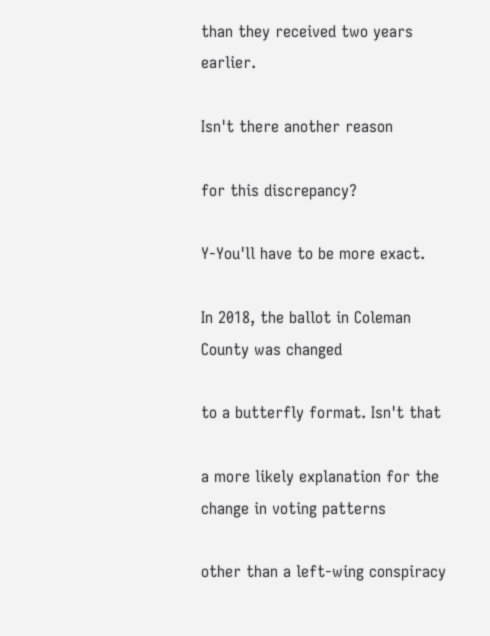than they received two years earlier.

Isn't there another reason

for this discrepancy?

Y-You'll have to be more exact.

In 2018, the ballot in Coleman County was changed

to a butterfly format. Isn't that

a more likely explanation for the change in voting patterns

other than a left-wing conspiracy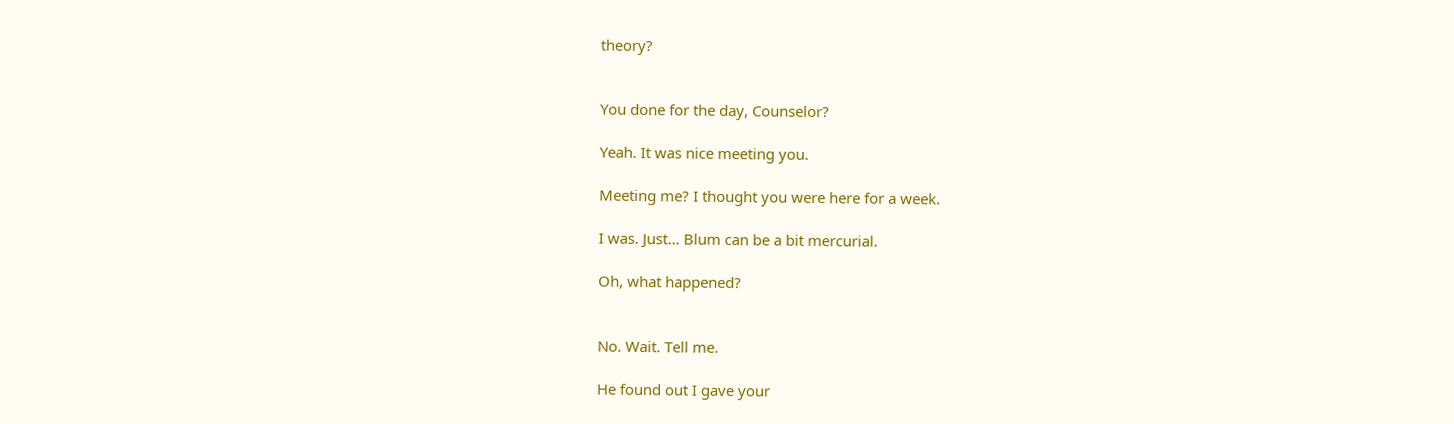theory?


You done for the day, Counselor?

Yeah. It was nice meeting you.

Meeting me? I thought you were here for a week.

I was. Just... Blum can be a bit mercurial.

Oh, what happened?


No. Wait. Tell me.

He found out I gave your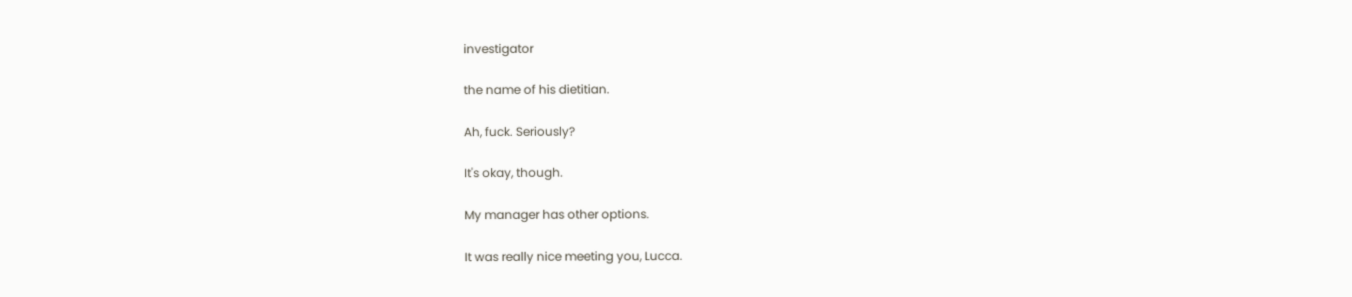investigator

the name of his dietitian.

Ah, fuck. Seriously?

It's okay, though.

My manager has other options.

It was really nice meeting you, Lucca.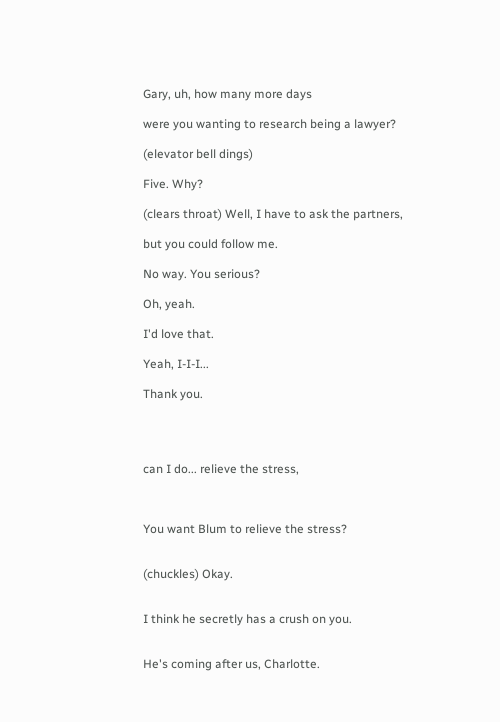Gary, uh, how many more days

were you wanting to research being a lawyer?

(elevator bell dings)

Five. Why?

(clears throat) Well, I have to ask the partners,

but you could follow me.

No way. You serious?

Oh, yeah.

I'd love that.

Yeah, I-I-I...

Thank you.




can I do... relieve the stress,



You want Blum to relieve the stress?


(chuckles) Okay.


I think he secretly has a crush on you.


He's coming after us, Charlotte.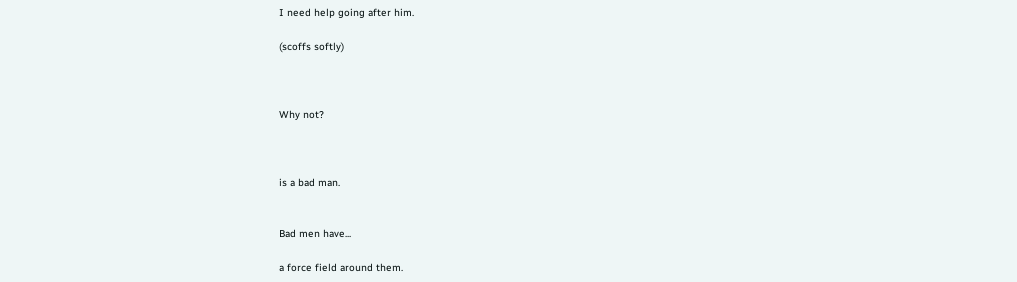I need help going after him.

(scoffs softly)



Why not?



is a bad man.


Bad men have...

a force field around them.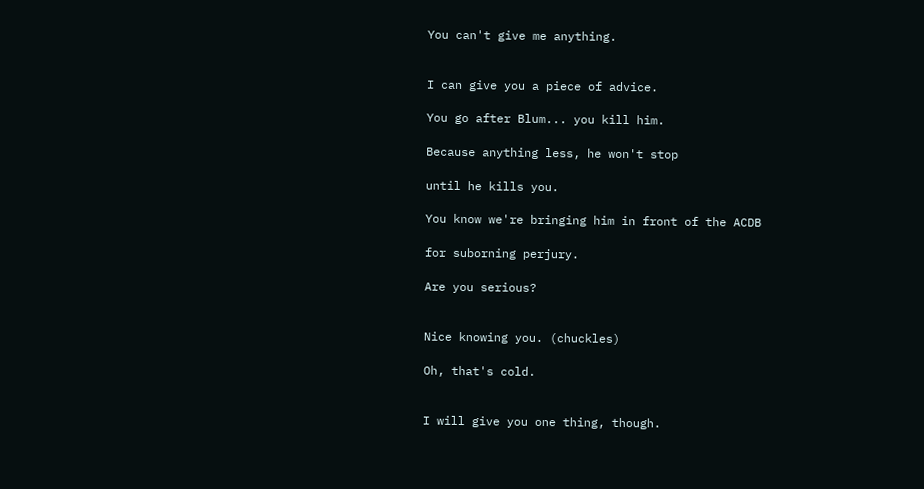You can't give me anything.


I can give you a piece of advice.

You go after Blum... you kill him.

Because anything less, he won't stop

until he kills you.

You know we're bringing him in front of the ACDB

for suborning perjury.

Are you serious?


Nice knowing you. (chuckles)

Oh, that's cold.


I will give you one thing, though.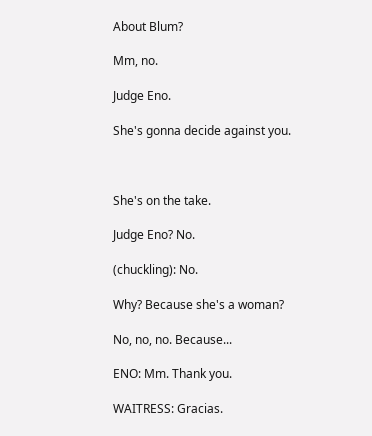About Blum?

Mm, no.

Judge Eno.

She's gonna decide against you.



She's on the take.

Judge Eno? No.

(chuckling): No.

Why? Because she's a woman?

No, no, no. Because...

ENO: Mm. Thank you.

WAITRESS: Gracias.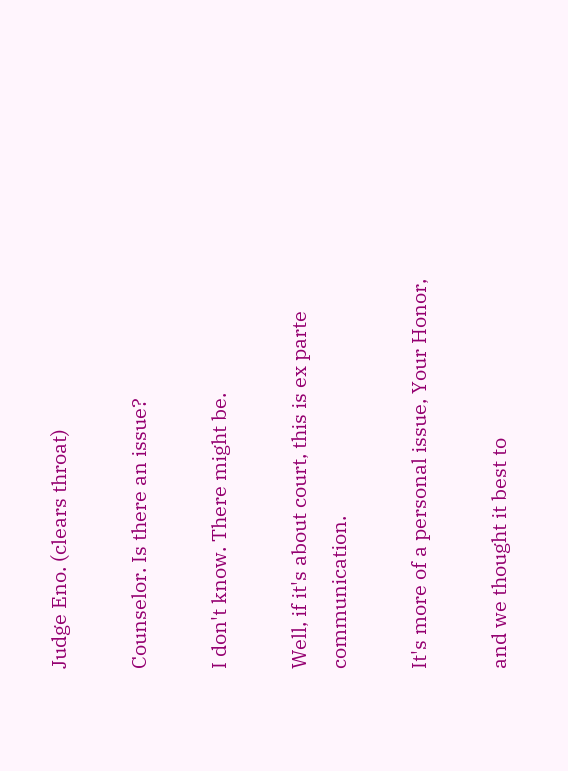Judge Eno. (clears throat)

Counselor. Is there an issue?

I don't know. There might be.

Well, if it's about court, this is ex parte communication.

It's more of a personal issue, Your Honor,

and we thought it best to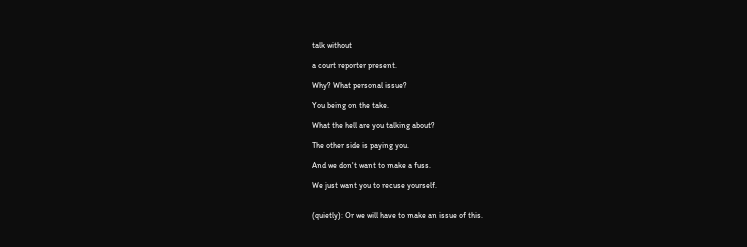talk without

a court reporter present.

Why? What personal issue?

You being on the take.

What the hell are you talking about?

The other side is paying you.

And we don't want to make a fuss.

We just want you to recuse yourself.


(quietly): Or we will have to make an issue of this.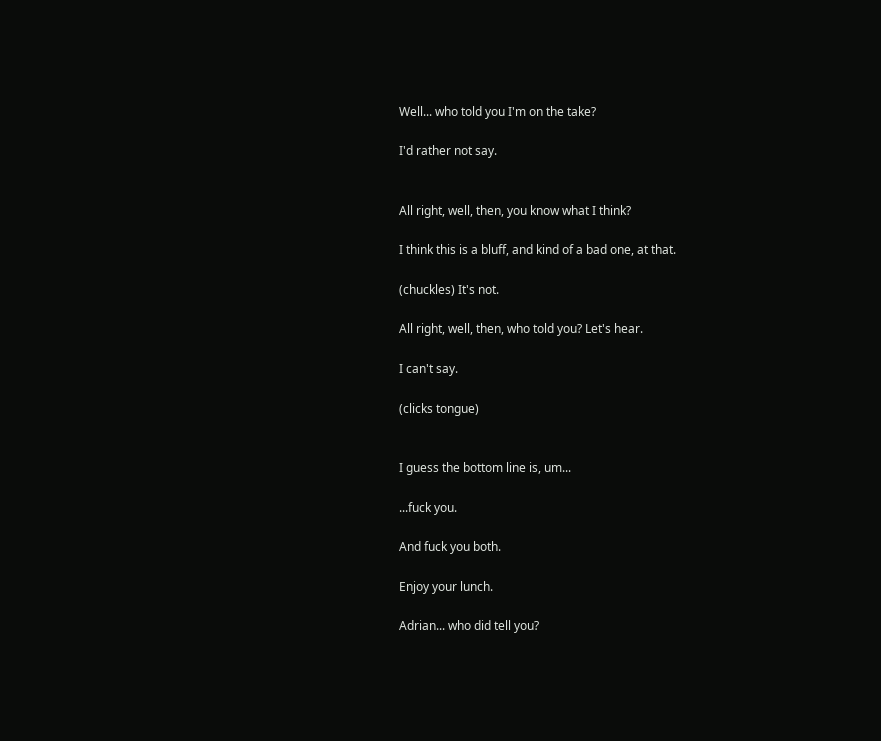Well... who told you I'm on the take?

I'd rather not say.


All right, well, then, you know what I think?

I think this is a bluff, and kind of a bad one, at that.

(chuckles) It's not.

All right, well, then, who told you? Let's hear.

I can't say.

(clicks tongue)


I guess the bottom line is, um...

...fuck you.

And fuck you both.

Enjoy your lunch.

Adrian... who did tell you?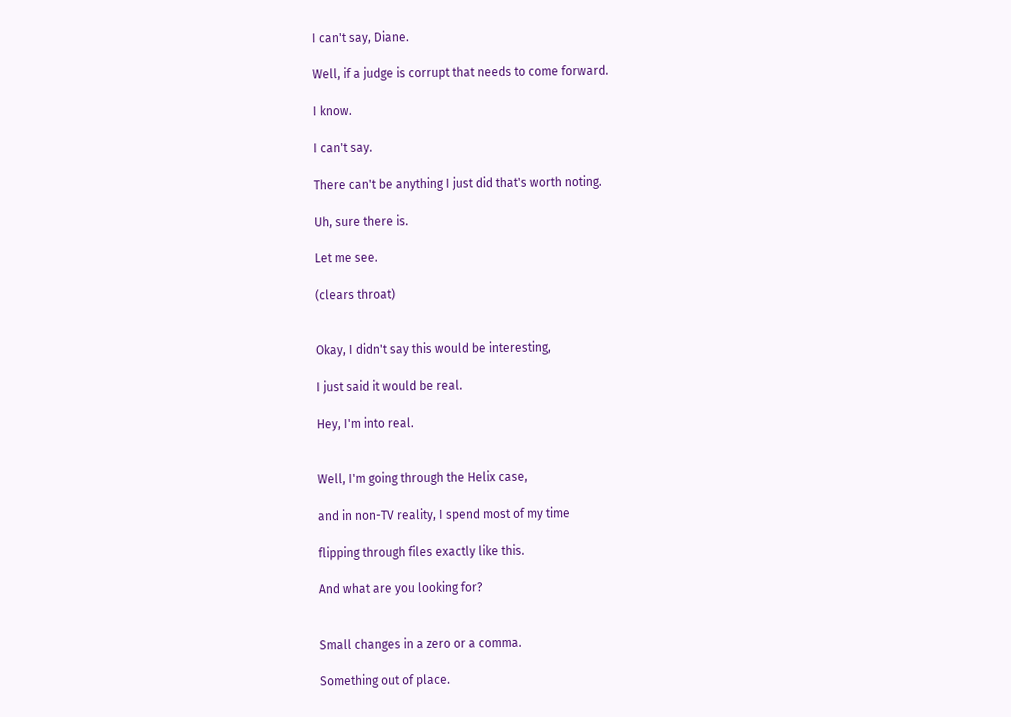I can't say, Diane.

Well, if a judge is corrupt that needs to come forward.

I know.

I can't say.

There can't be anything I just did that's worth noting.

Uh, sure there is.

Let me see.

(clears throat)


Okay, I didn't say this would be interesting,

I just said it would be real.

Hey, I'm into real.


Well, I'm going through the Helix case,

and in non-TV reality, I spend most of my time

flipping through files exactly like this.

And what are you looking for?


Small changes in a zero or a comma.

Something out of place.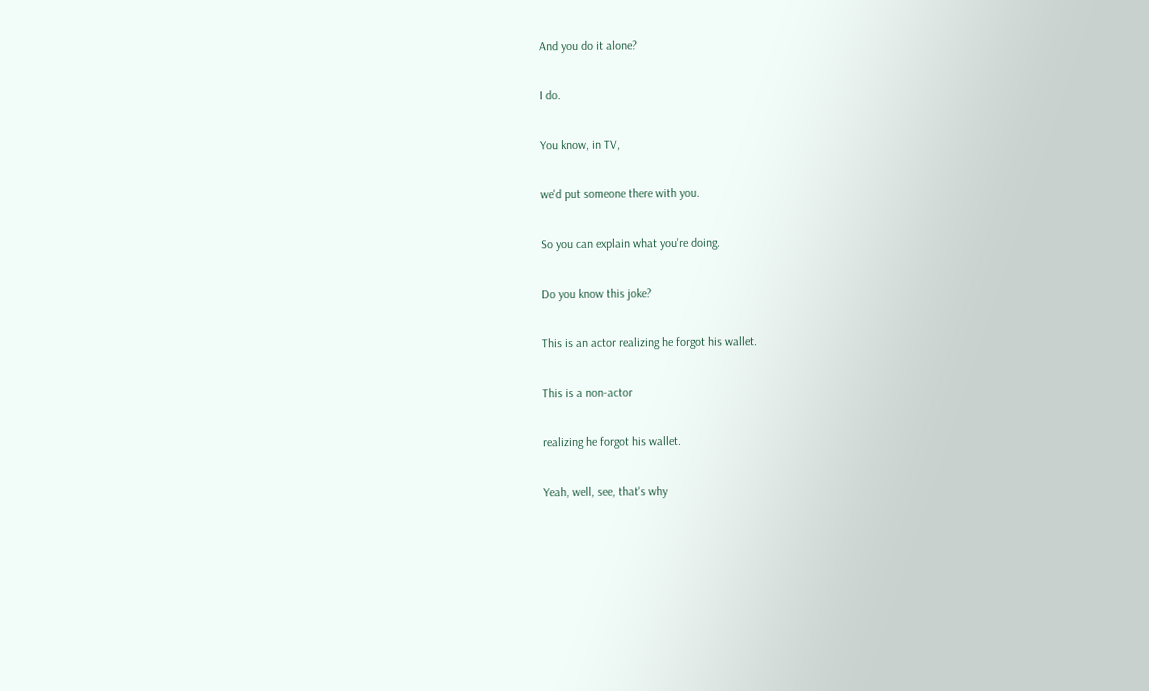And you do it alone?

I do.

You know, in TV,

we'd put someone there with you.

So you can explain what you're doing.

Do you know this joke?

This is an actor realizing he forgot his wallet.

This is a non-actor

realizing he forgot his wallet.

Yeah, well, see, that's why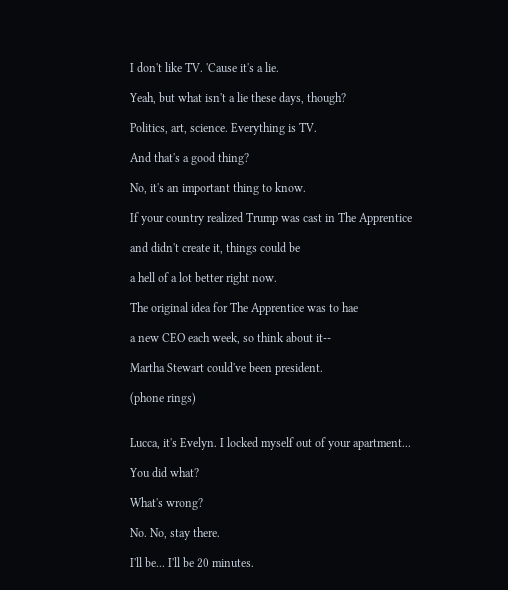I don't like TV. 'Cause it's a lie.

Yeah, but what isn't a lie these days, though?

Politics, art, science. Everything is TV.

And that's a good thing?

No, it's an important thing to know.

If your country realized Trump was cast in The Apprentice

and didn't create it, things could be

a hell of a lot better right now.

The original idea for The Apprentice was to hae

a new CEO each week, so think about it--

Martha Stewart could've been president.

(phone rings)


Lucca, it's Evelyn. I locked myself out of your apartment...

You did what?

What's wrong?

No. No, stay there.

I'll be... I'll be 20 minutes.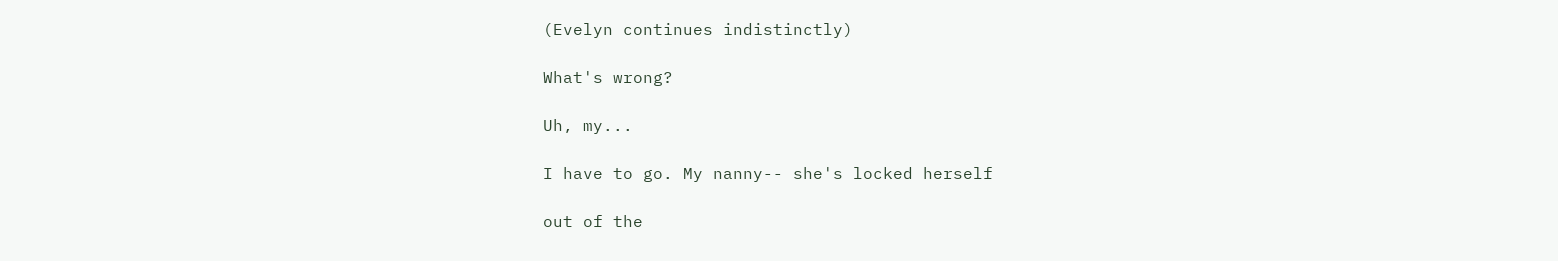(Evelyn continues indistinctly)

What's wrong?

Uh, my...

I have to go. My nanny-- she's locked herself

out of the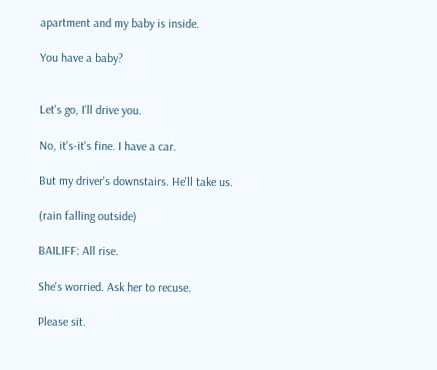apartment and my baby is inside.

You have a baby?


Let's go, I'll drive you.

No, it's-it's fine. I have a car.

But my driver's downstairs. He'll take us.

(rain falling outside)

BAILIFF: All rise.

She's worried. Ask her to recuse.

Please sit.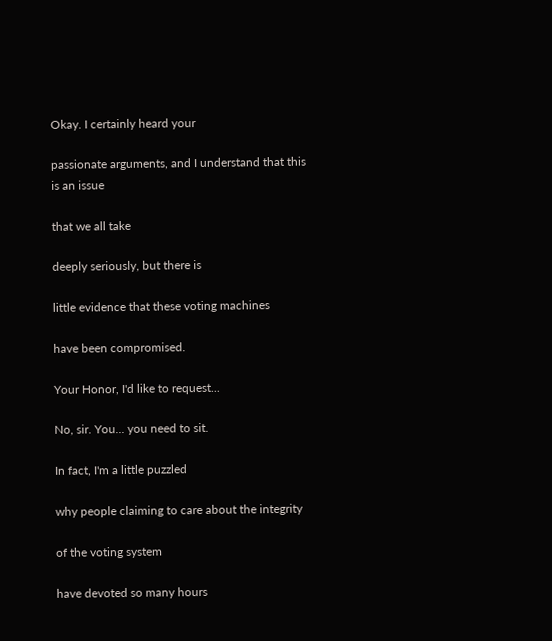Okay. I certainly heard your

passionate arguments, and I understand that this is an issue

that we all take

deeply seriously, but there is

little evidence that these voting machines

have been compromised.

Your Honor, I'd like to request...

No, sir. You... you need to sit.

In fact, I'm a little puzzled

why people claiming to care about the integrity

of the voting system

have devoted so many hours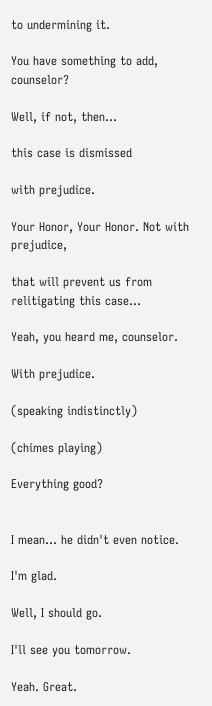to undermining it.

You have something to add, counselor?

Well, if not, then...

this case is dismissed

with prejudice.

Your Honor, Your Honor. Not with prejudice,

that will prevent us from relitigating this case...

Yeah, you heard me, counselor.

With prejudice.

(speaking indistinctly)

(chimes playing)

Everything good?


I mean... he didn't even notice.

I'm glad.

Well, I should go.

I'll see you tomorrow.

Yeah. Great.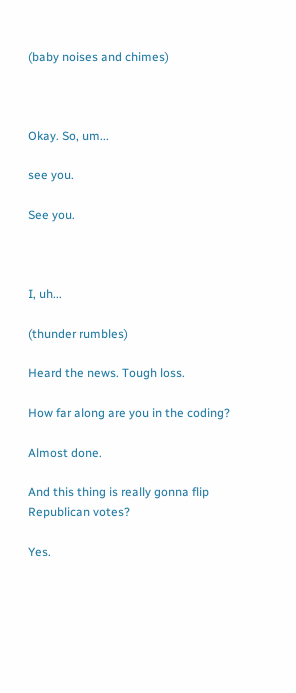(baby noises and chimes)



Okay. So, um...

see you.

See you.



I, uh...

(thunder rumbles)

Heard the news. Tough loss.

How far along are you in the coding?

Almost done.

And this thing is really gonna flip Republican votes?

Yes.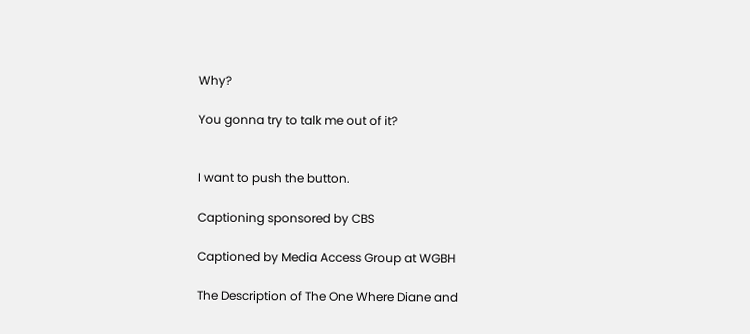Why?

You gonna try to talk me out of it?


I want to push the button.

Captioning sponsored by CBS

Captioned by Media Access Group at WGBH

The Description of The One Where Diane and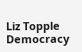Liz Topple Democracy